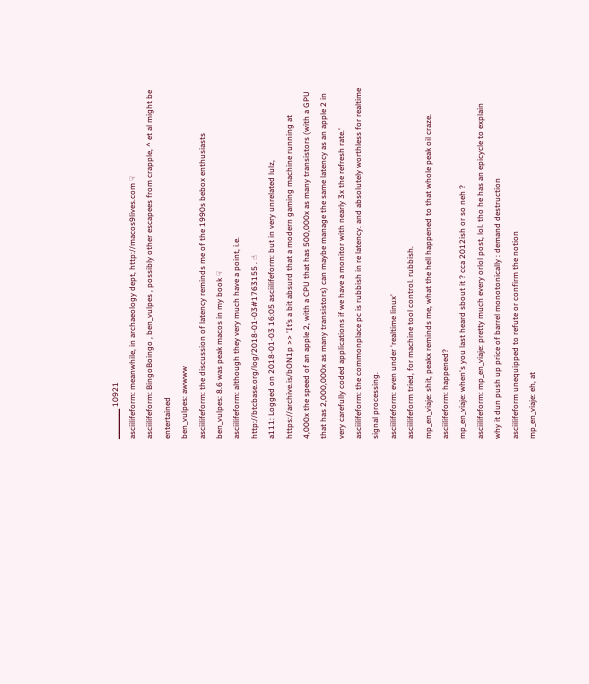▁▁▁▁▁ 10921
asciilifeform: meanwhile, in archaeology dept, http://macos9lives.com ☟
asciilifeform: BingoBoingo , ben_vulpes , possibly other escapees from crapple, ^ et al might be entertained
ben_vulpes: awwww
asciilifeform: the discussion of latency reminds me of the 1990s bebox enthusiasts
ben_vulpes: 8.6 was peak macos in my book ☟
asciilifeform: although they very much have a point, i.e. http://btcbase.org/log/2018-01-03#1763155 . ☝
a111: Logged on 2018-01-03 16:05 asciilifeform: but in very unrelated lulz, https://archive.is/bON1p >> 'It’s a bit absurd that a modern gaming machine running at 4,000x the speed of an apple 2, with a CPU that has 500,000x as many transistors (with a GPU that has 2,000,000x as many transistors) can maybe manage the same latency as an apple 2 in very carefully coded applications if we have a monitor with nearly 3x the refresh rate.'
asciilifeform: the commonplace pc is rubbish in re latency. and absolutely worthless for realtime signal processing.
asciilifeform: even under 'realtime linux'
asciilifeform tried, for machine tool control. rubbish.
mp_en_viaje: shit, peakx reminds me, what the hell happened to that whole peak oil craze.
asciilifeform: happened?
mp_en_viaje: when's you last heard sbout it ? cca 2012ish or so neh ?
asciilifeform: mp_en_viaje: pretty much every orlol post, lol. tho he has an epicycle to explain why it dun push up price of barrel monotonically : demand destruction
asciilifeform unequipped to refute or confirm the notion
mp_en_viaje: eh, at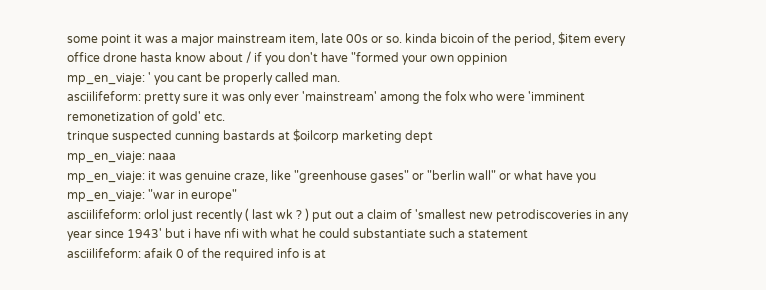some point it was a major mainstream item, late 00s or so. kinda bicoin of the period, $item every office drone hasta know about / if you don't have "formed your own oppinion
mp_en_viaje: ' you cant be properly called man.
asciilifeform: pretty sure it was only ever 'mainstream' among the folx who were 'imminent remonetization of gold' etc.
trinque suspected cunning bastards at $oilcorp marketing dept
mp_en_viaje: naaa
mp_en_viaje: it was genuine craze, like "greenhouse gases" or "berlin wall" or what have you
mp_en_viaje: "war in europe"
asciilifeform: orlol just recently ( last wk ? ) put out a claim of 'smallest new petrodiscoveries in any year since 1943' but i have nfi with what he could substantiate such a statement
asciilifeform: afaik 0 of the required info is at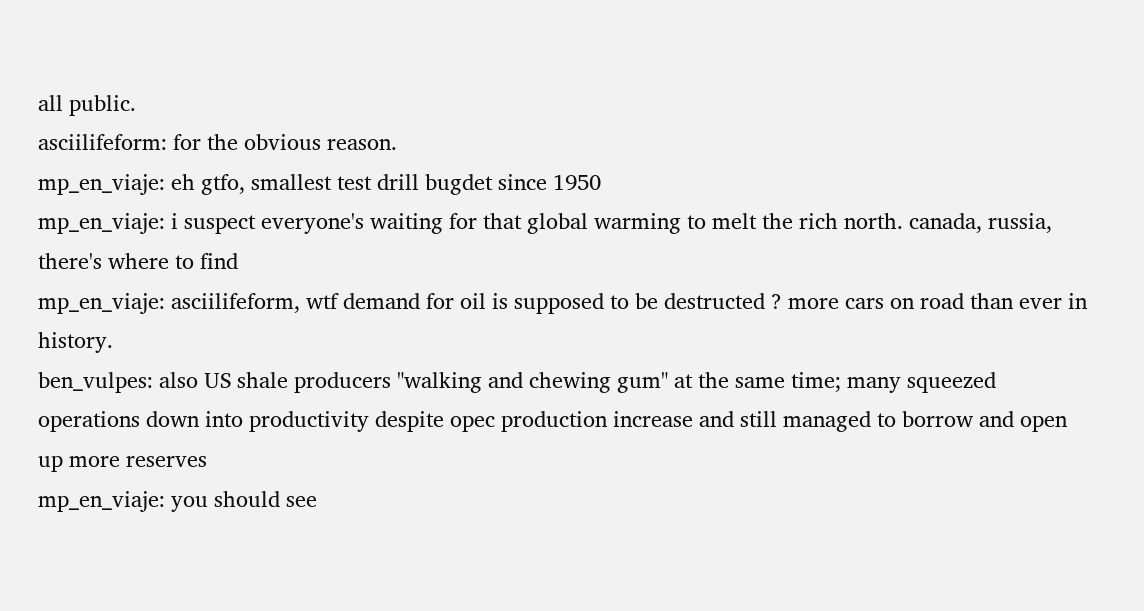all public.
asciilifeform: for the obvious reason.
mp_en_viaje: eh gtfo, smallest test drill bugdet since 1950
mp_en_viaje: i suspect everyone's waiting for that global warming to melt the rich north. canada, russia, there's where to find
mp_en_viaje: asciilifeform, wtf demand for oil is supposed to be destructed ? more cars on road than ever in history.
ben_vulpes: also US shale producers "walking and chewing gum" at the same time; many squeezed operations down into productivity despite opec production increase and still managed to borrow and open up more reserves
mp_en_viaje: you should see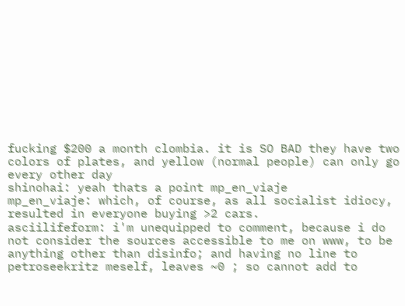fucking $200 a month clombia. it is SO BAD they have two colors of plates, and yellow (normal people) can only go every other day
shinohai: yeah thats a point mp_en_viaje
mp_en_viaje: which, of course, as all socialist idiocy, resulted in everyone buying >2 cars.
asciilifeform: i'm unequipped to comment, because i do not consider the sources accessible to me on www, to be anything other than disinfo; and having no line to petroseekritz meself, leaves ~0 ; so cannot add to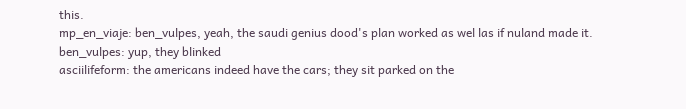this.
mp_en_viaje: ben_vulpes, yeah, the saudi genius dood's plan worked as wel las if nuland made it.
ben_vulpes: yup, they blinked
asciilifeform: the americans indeed have the cars; they sit parked on the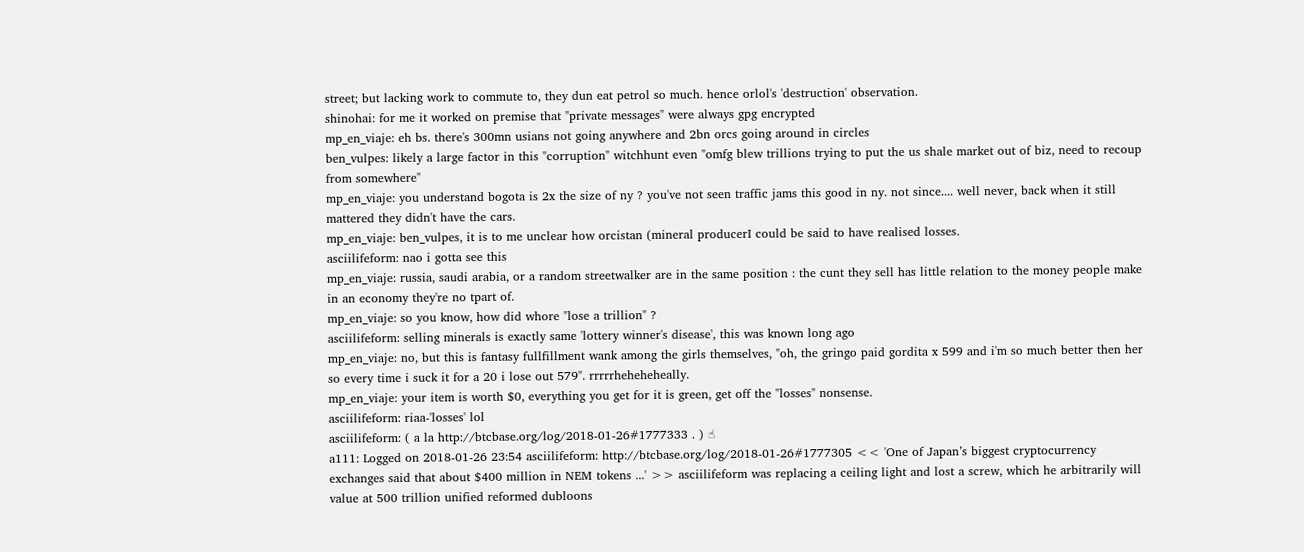street; but lacking work to commute to, they dun eat petrol so much. hence orlol's 'destruction' observation.
shinohai: for me it worked on premise that "private messages" were always gpg encrypted
mp_en_viaje: eh bs. there's 300mn usians not going anywhere and 2bn orcs going around in circles
ben_vulpes: likely a large factor in this "corruption" witchhunt even "omfg blew trillions trying to put the us shale market out of biz, need to recoup from somewhere"
mp_en_viaje: you understand bogota is 2x the size of ny ? you've not seen traffic jams this good in ny. not since.... well never, back when it still mattered they didn't have the cars.
mp_en_viaje: ben_vulpes, it is to me unclear how orcistan (mineral producerI could be said to have realised losses.
asciilifeform: nao i gotta see this
mp_en_viaje: russia, saudi arabia, or a random streetwalker are in the same position : the cunt they sell has little relation to the money people make in an economy they're no tpart of.
mp_en_viaje: so you know, how did whore "lose a trillion" ?
asciilifeform: selling minerals is exactly same 'lottery winner's disease', this was known long ago
mp_en_viaje: no, but this is fantasy fullfillment wank among the girls themselves, "oh, the gringo paid gordita x 599 and i'm so much better then her so every time i suck it for a 20 i lose out 579". rrrrrheheheheally.
mp_en_viaje: your item is worth $0, everything you get for it is green, get off the "losses" nonsense.
asciilifeform: riaa-'losses' lol
asciilifeform: ( a la http://btcbase.org/log/2018-01-26#1777333 . ) ☝
a111: Logged on 2018-01-26 23:54 asciilifeform: http://btcbase.org/log/2018-01-26#1777305 << 'One of Japan’s biggest cryptocurrency exchanges said that about $400 million in NEM tokens ...' >> asciilifeform was replacing a ceiling light and lost a screw, which he arbitrarily will value at 500 trillion unified reformed dubloons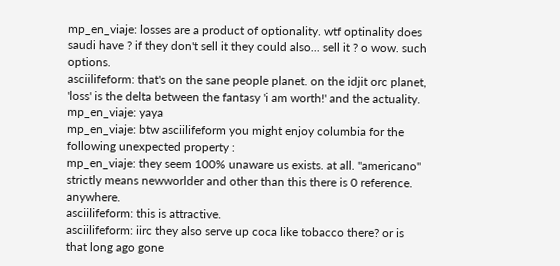mp_en_viaje: losses are a product of optionality. wtf optinality does saudi have ? if they don't sell it they could also... sell it ? o wow. such options.
asciilifeform: that's on the sane people planet. on the idjit orc planet, 'loss' is the delta between the fantasy 'i am worth!' and the actuality.
mp_en_viaje: yaya
mp_en_viaje: btw asciilifeform you might enjoy columbia for the following unexpected property :
mp_en_viaje: they seem 100% unaware us exists. at all. "americano" strictly means newworlder and other than this there is 0 reference. anywhere.
asciilifeform: this is attractive.
asciilifeform: iirc they also serve up coca like tobacco there? or is that long ago gone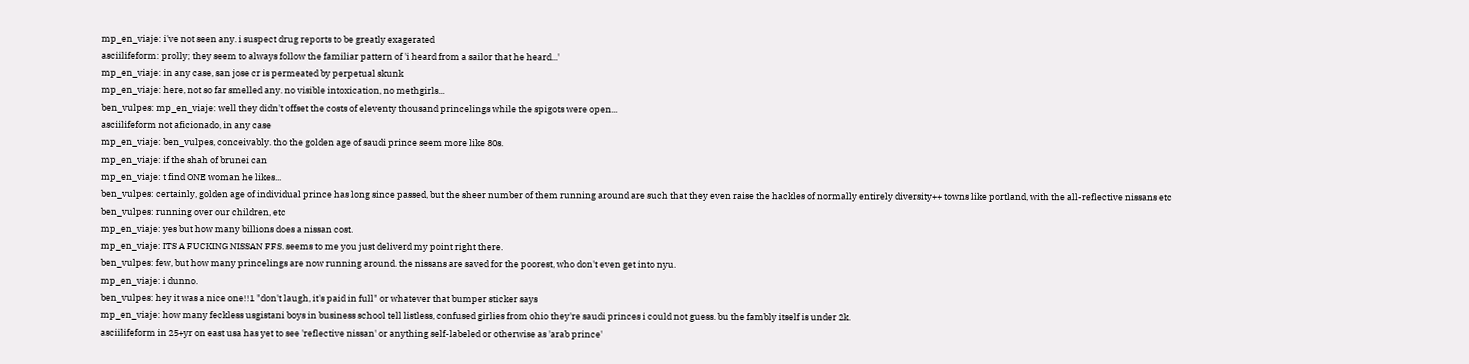mp_en_viaje: i've not seen any. i suspect drug reports to be greatly exagerated
asciilifeform: prolly; they seem to always follow the familiar pattern of 'i heard from a sailor that he heard...'
mp_en_viaje: in any case, san jose cr is permeated by perpetual skunk
mp_en_viaje: here, not so far smelled any. no visible intoxication, no methgirls...
ben_vulpes: mp_en_viaje: well they didn't offset the costs of eleventy thousand princelings while the spigots were open...
asciilifeform not aficionado, in any case
mp_en_viaje: ben_vulpes, conceivably. tho the golden age of saudi prince seem more like 80s.
mp_en_viaje: if the shah of brunei can
mp_en_viaje: t find ONE woman he likes...
ben_vulpes: certainly, golden age of individual prince has long since passed, but the sheer number of them running around are such that they even raise the hackles of normally entirely diversity++ towns like portland, with the all-reflective nissans etc
ben_vulpes: running over our children, etc
mp_en_viaje: yes but how many billions does a nissan cost.
mp_en_viaje: ITS A FUCKING NISSAN FFS. seems to me you just deliverd my point right there.
ben_vulpes: few, but how many princelings are now running around. the nissans are saved for the poorest, who don't even get into nyu.
mp_en_viaje: i dunno.
ben_vulpes: hey it was a nice one!!1 "don't laugh, it's paid in full" or whatever that bumper sticker says
mp_en_viaje: how many feckless usgistani boys in business school tell listless, confused girlies from ohio they're saudi princes i could not guess. bu the fambly itself is under 2k.
asciilifeform in 25+yr on east usa has yet to see 'reflective nissan' or anything self-labeled or otherwise as 'arab prince'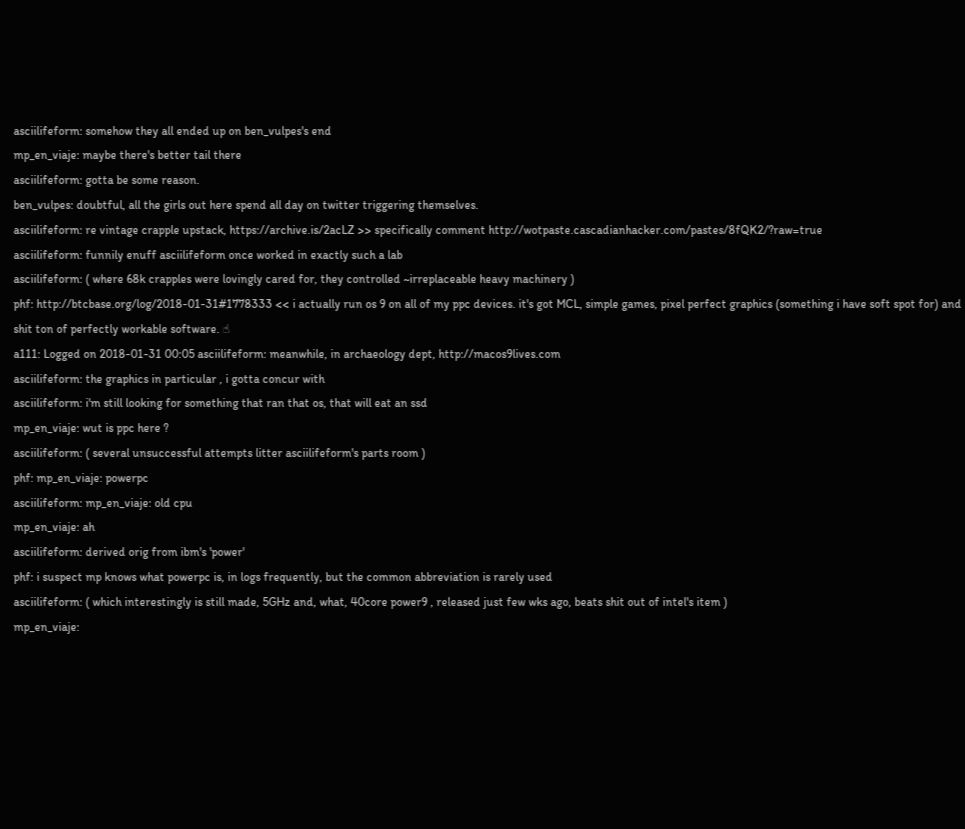asciilifeform: somehow they all ended up on ben_vulpes's end
mp_en_viaje: maybe there's better tail there
asciilifeform: gotta be some reason.
ben_vulpes: doubtful, all the girls out here spend all day on twitter triggering themselves.
asciilifeform: re vintage crapple upstack, https://archive.is/2acLZ >> specifically comment http://wotpaste.cascadianhacker.com/pastes/8fQK2/?raw=true
asciilifeform: funnily enuff asciilifeform once worked in exactly such a lab
asciilifeform: ( where 68k crapples were lovingly cared for, they controlled ~irreplaceable heavy machinery )
phf: http://btcbase.org/log/2018-01-31#1778333 << i actually run os 9 on all of my ppc devices. it's got MCL, simple games, pixel perfect graphics (something i have soft spot for) and shit ton of perfectly workable software. ☝
a111: Logged on 2018-01-31 00:05 asciilifeform: meanwhile, in archaeology dept, http://macos9lives.com
asciilifeform: the graphics in particular , i gotta concur with
asciilifeform: i'm still looking for something that ran that os, that will eat an ssd
mp_en_viaje: wut is ppc here ?
asciilifeform: ( several unsuccessful attempts litter asciilifeform's parts room )
phf: mp_en_viaje: powerpc
asciilifeform: mp_en_viaje: old cpu
mp_en_viaje: ah
asciilifeform: derived orig from ibm's 'power'
phf: i suspect mp knows what powerpc is, in logs frequently, but the common abbreviation is rarely used
asciilifeform: ( which interestingly is still made, 5GHz and, what, 40core power9 , released just few wks ago, beats shit out of intel's item )
mp_en_viaje: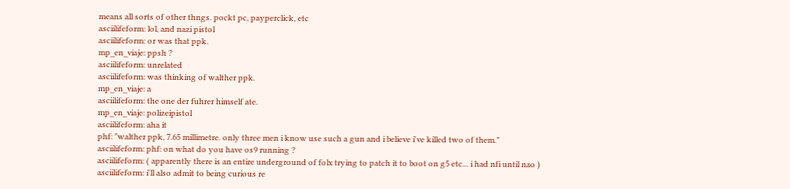means all sorts of other thngs. pockt pc, payperclick, etc
asciilifeform: lol, and nazi pistol
asciilifeform: or was that ppk.
mp_en_viaje: ppsh ?
asciilifeform: unrelated
asciilifeform: was thinking of walther ppk.
mp_en_viaje: a
asciilifeform: the one der fuhrer himself ate.
mp_en_viaje: polizeipistol
asciilifeform: aha it
phf: "walther ppk, 7.65 millimetre. only three men i know use such a gun and i believe i've killed two of them."
asciilifeform: phf: on what do you have os9 running ?
asciilifeform: ( apparently there is an entire underground of folx trying to patch it to boot on g5 etc... i had nfi until nao )
asciilifeform: i'll also admit to being curious re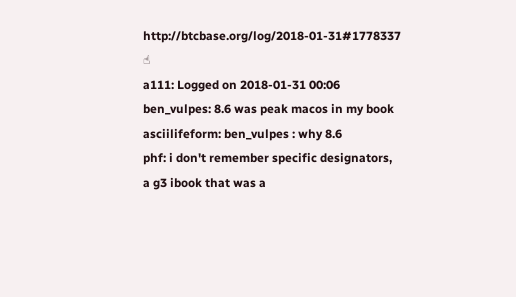http://btcbase.org/log/2018-01-31#1778337 ☝
a111: Logged on 2018-01-31 00:06 ben_vulpes: 8.6 was peak macos in my book
asciilifeform: ben_vulpes : why 8.6
phf: i don't remember specific designators, a g3 ibook that was a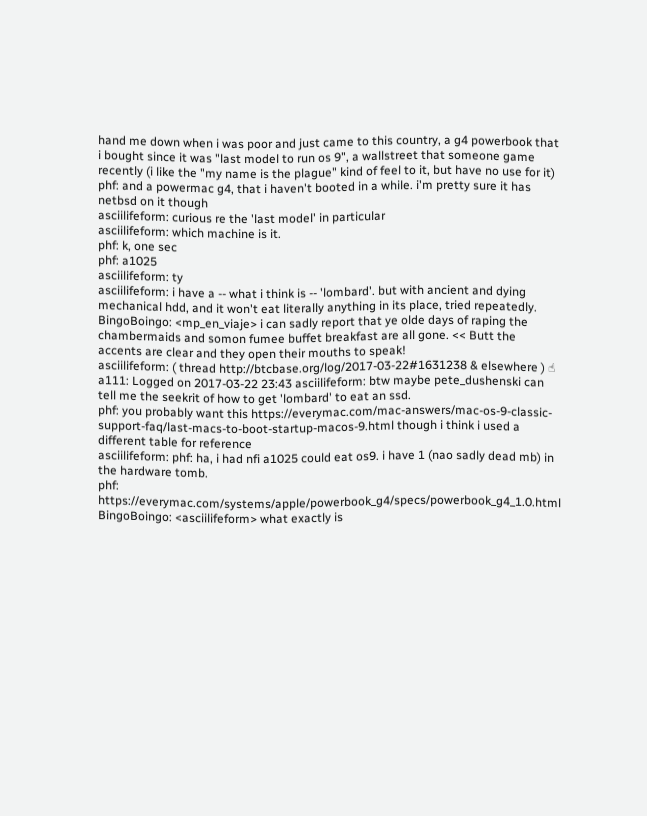hand me down when i was poor and just came to this country, a g4 powerbook that i bought since it was "last model to run os 9", a wallstreet that someone game recently (i like the "my name is the plague" kind of feel to it, but have no use for it)
phf: and a powermac g4, that i haven't booted in a while. i'm pretty sure it has netbsd on it though
asciilifeform: curious re the 'last model' in particular
asciilifeform: which machine is it.
phf: k, one sec
phf: a1025
asciilifeform: ty
asciilifeform: i have a -- what i think is -- 'lombard'. but with ancient and dying mechanical hdd, and it won't eat literally anything in its place, tried repeatedly.
BingoBoingo: <mp_en_viaje> i can sadly report that ye olde days of raping the chambermaids and somon fumee buffet breakfast are all gone. << Butt the accents are clear and they open their mouths to speak!
asciilifeform: ( thread http://btcbase.org/log/2017-03-22#1631238 & elsewhere ) ☝
a111: Logged on 2017-03-22 23:43 asciilifeform: btw maybe pete_dushenski can tell me the seekrit of how to get 'lombard' to eat an ssd.
phf: you probably want this https://everymac.com/mac-answers/mac-os-9-classic-support-faq/last-macs-to-boot-startup-macos-9.html though i think i used a different table for reference
asciilifeform: phf: ha, i had nfi a1025 could eat os9. i have 1 (nao sadly dead mb) in the hardware tomb.
phf: https://everymac.com/systems/apple/powerbook_g4/specs/powerbook_g4_1.0.html
BingoBoingo: <asciilifeform> what exactly is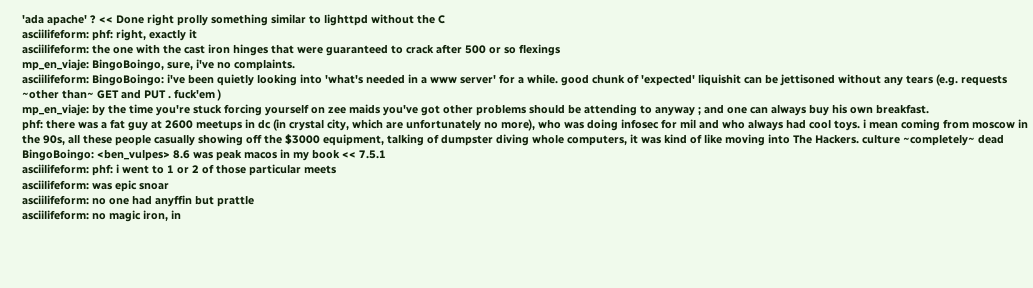'ada apache' ? << Done right prolly something similar to lighttpd without the C
asciilifeform: phf: right, exactly it
asciilifeform: the one with the cast iron hinges that were guaranteed to crack after 500 or so flexings
mp_en_viaje: BingoBoingo, sure, i've no complaints.
asciilifeform: BingoBoingo: i've been quietly looking into 'what's needed in a www server' for a while. good chunk of 'expected' liquishit can be jettisoned without any tears (e.g. requests ~other than~ GET and PUT . fuck'em )
mp_en_viaje: by the time you're stuck forcing yourself on zee maids you've got other problems should be attending to anyway ; and one can always buy his own breakfast.
phf: there was a fat guy at 2600 meetups in dc (in crystal city, which are unfortunately no more), who was doing infosec for mil and who always had cool toys. i mean coming from moscow in the 90s, all these people casually showing off the $3000 equipment, talking of dumpster diving whole computers, it was kind of like moving into The Hackers. culture ~completely~ dead
BingoBoingo: <ben_vulpes> 8.6 was peak macos in my book << 7.5.1
asciilifeform: phf: i went to 1 or 2 of those particular meets
asciilifeform: was epic snoar
asciilifeform: no one had anyffin but prattle
asciilifeform: no magic iron, in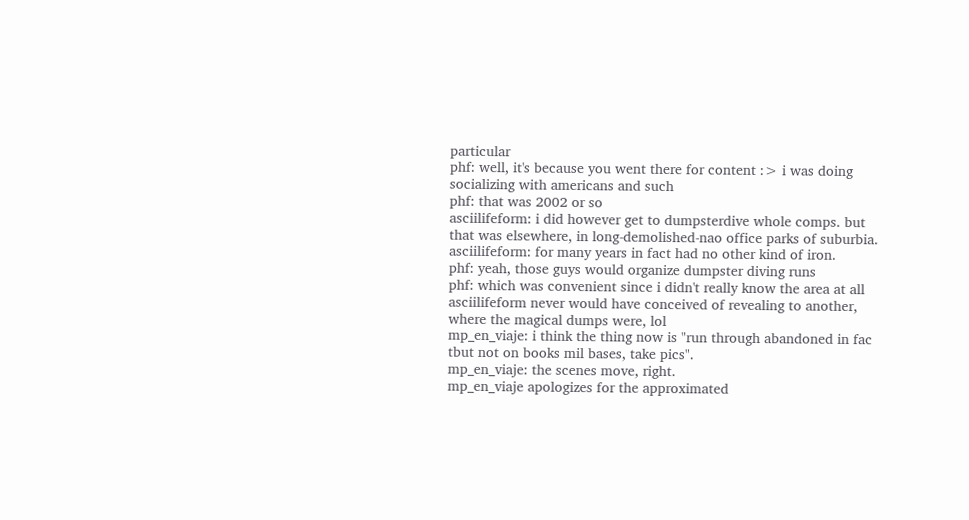particular
phf: well, it's because you went there for content :> i was doing socializing with americans and such
phf: that was 2002 or so
asciilifeform: i did however get to dumpsterdive whole comps. but that was elsewhere, in long-demolished-nao office parks of suburbia.
asciilifeform: for many years in fact had no other kind of iron.
phf: yeah, those guys would organize dumpster diving runs
phf: which was convenient since i didn't really know the area at all
asciilifeform never would have conceived of revealing to another, where the magical dumps were, lol
mp_en_viaje: i think the thing now is "run through abandoned in fac tbut not on books mil bases, take pics".
mp_en_viaje: the scenes move, right.
mp_en_viaje apologizes for the approximated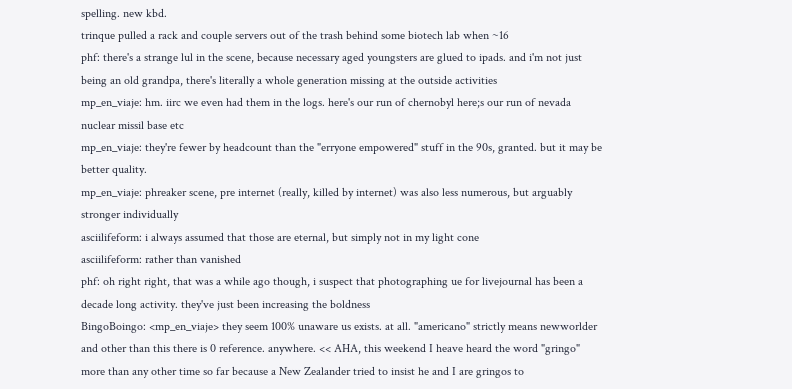spelling. new kbd.
trinque pulled a rack and couple servers out of the trash behind some biotech lab when ~16
phf: there's a strange lul in the scene, because necessary aged youngsters are glued to ipads. and i'm not just being an old grandpa, there's literally a whole generation missing at the outside activities
mp_en_viaje: hm. iirc we even had them in the logs. here's our run of chernobyl here;s our run of nevada nuclear missil base etc
mp_en_viaje: they're fewer by headcount than the "erryone empowered" stuff in the 90s, granted. but it may be better quality.
mp_en_viaje: phreaker scene, pre internet (really, killed by internet) was also less numerous, but arguably stronger individually
asciilifeform: i always assumed that those are eternal, but simply not in my light cone
asciilifeform: rather than vanished
phf: oh right right, that was a while ago though, i suspect that photographing ue for livejournal has been a decade long activity. they've just been increasing the boldness
BingoBoingo: <mp_en_viaje> they seem 100% unaware us exists. at all. "americano" strictly means newworlder and other than this there is 0 reference. anywhere. << AHA, this weekend I heave heard the word "gringo" more than any other time so far because a New Zealander tried to insist he and I are gringos to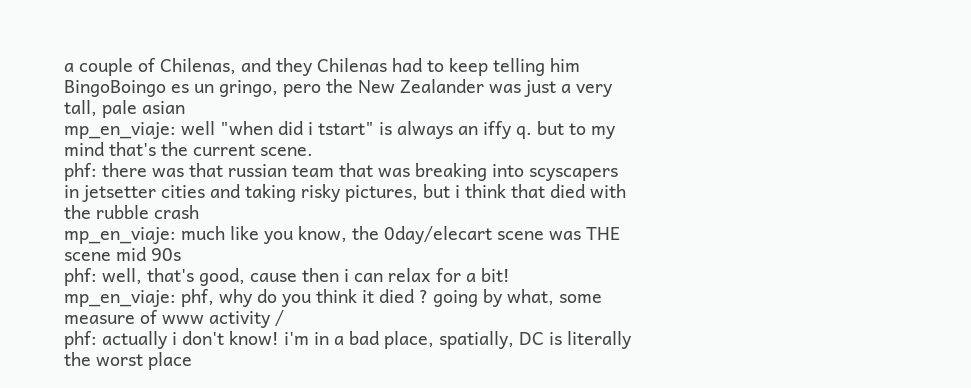a couple of Chilenas, and they Chilenas had to keep telling him BingoBoingo es un gringo, pero the New Zealander was just a very tall, pale asian
mp_en_viaje: well "when did i tstart" is always an iffy q. but to my mind that's the current scene.
phf: there was that russian team that was breaking into scyscapers in jetsetter cities and taking risky pictures, but i think that died with the rubble crash
mp_en_viaje: much like you know, the 0day/elecart scene was THE scene mid 90s
phf: well, that's good, cause then i can relax for a bit!
mp_en_viaje: phf, why do you think it died ? going by what, some measure of www activity /
phf: actually i don't know! i'm in a bad place, spatially, DC is literally the worst place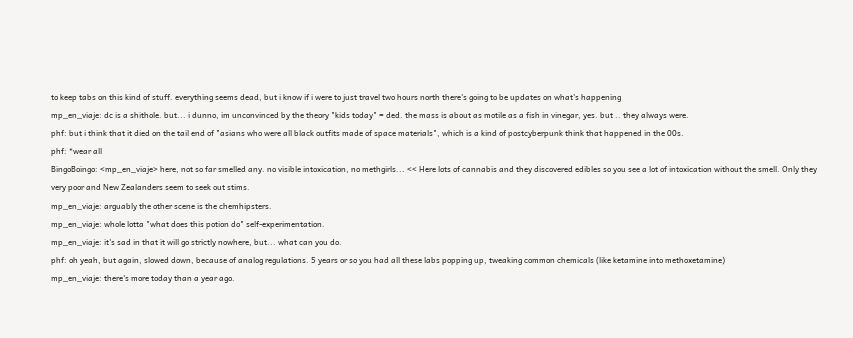to keep tabs on this kind of stuff. everything seems dead, but i know if i were to just travel two hours north there's going to be updates on what's happening
mp_en_viaje: dc is a shithole. but... i dunno, im unconvinced by the theory "kids today" = ded. the mass is about as motile as a fish in vinegar, yes. but .. they always were.
phf: but i think that it died on the tail end of "asians who were all black outfits made of space materials", which is a kind of postcyberpunk think that happened in the 00s.
phf: *wear all
BingoBoingo: <mp_en_viaje> here, not so far smelled any. no visible intoxication, no methgirls... << Here lots of cannabis and they discovered edibles so you see a lot of intoxication without the smell. Only they very poor and New Zealanders seem to seek out stims.
mp_en_viaje: arguably the other scene is the chemhipsters.
mp_en_viaje: whole lotta "what does this potion do" self-experimentation.
mp_en_viaje: it's sad in that it will go strictly nowhere, but... what can you do.
phf: oh yeah, but again, slowed down, because of analog regulations. 5 years or so you had all these labs popping up, tweaking common chemicals (like ketamine into methoxetamine)
mp_en_viaje: there's more today than a year ago.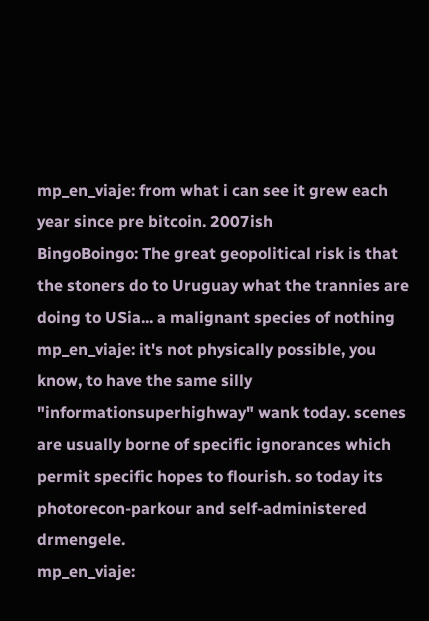mp_en_viaje: from what i can see it grew each year since pre bitcoin. 2007ish
BingoBoingo: The great geopolitical risk is that the stoners do to Uruguay what the trannies are doing to USia... a malignant species of nothing
mp_en_viaje: it's not physically possible, you know, to have the same silly "informationsuperhighway" wank today. scenes are usually borne of specific ignorances which permit specific hopes to flourish. so today its photorecon-parkour and self-administered drmengele.
mp_en_viaje: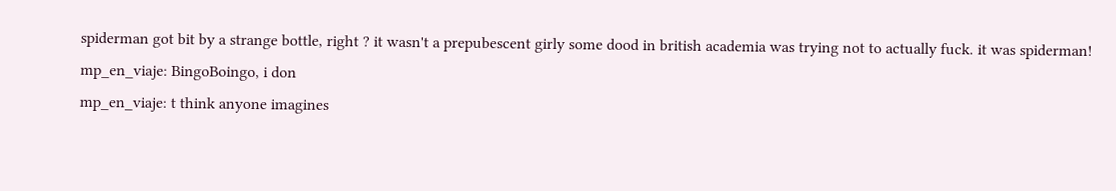spiderman got bit by a strange bottle, right ? it wasn't a prepubescent girly some dood in british academia was trying not to actually fuck. it was spiderman!
mp_en_viaje: BingoBoingo, i don
mp_en_viaje: t think anyone imagines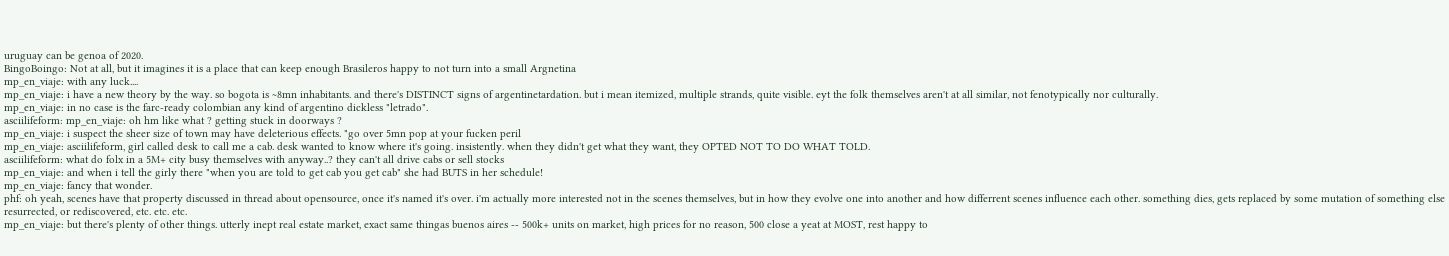uruguay can be genoa of 2020.
BingoBoingo: Not at all, but it imagines it is a place that can keep enough Brasileros happy to not turn into a small Argnetina
mp_en_viaje: with any luck....
mp_en_viaje: i have a new theory by the way. so bogota is ~8mn inhabitants. and there's DISTINCT signs of argentinetardation. but i mean itemized, multiple strands, quite visible. eyt the folk themselves aren't at all similar, not fenotypically nor culturally.
mp_en_viaje: in no case is the farc-ready colombian any kind of argentino dickless "letrado".
asciilifeform: mp_en_viaje: oh hm like what ? getting stuck in doorways ?
mp_en_viaje: i suspect the sheer size of town may have deleterious effects. "go over 5mn pop at your fucken peril
mp_en_viaje: asciilifeform, girl called desk to call me a cab. desk wanted to know where it's going. insistently. when they didn't get what they want, they OPTED NOT TO DO WHAT TOLD.
asciilifeform: what do folx in a 5M+ city busy themselves with anyway..? they can't all drive cabs or sell stocks
mp_en_viaje: and when i tell the girly there "when you are told to get cab you get cab" she had BUTS in her schedule!
mp_en_viaje: fancy that wonder.
phf: oh yeah, scenes have that property discussed in thread about opensource, once it's named it's over. i'm actually more interested not in the scenes themselves, but in how they evolve one into another and how differrent scenes influence each other. something dies, gets replaced by some mutation of something else resurrected, or rediscovered, etc. etc. etc.
mp_en_viaje: but there's plenty of other things. utterly inept real estate market, exact same thingas buenos aires -- 500k+ units on market, high prices for no reason, 500 close a yeat at MOST, rest happy to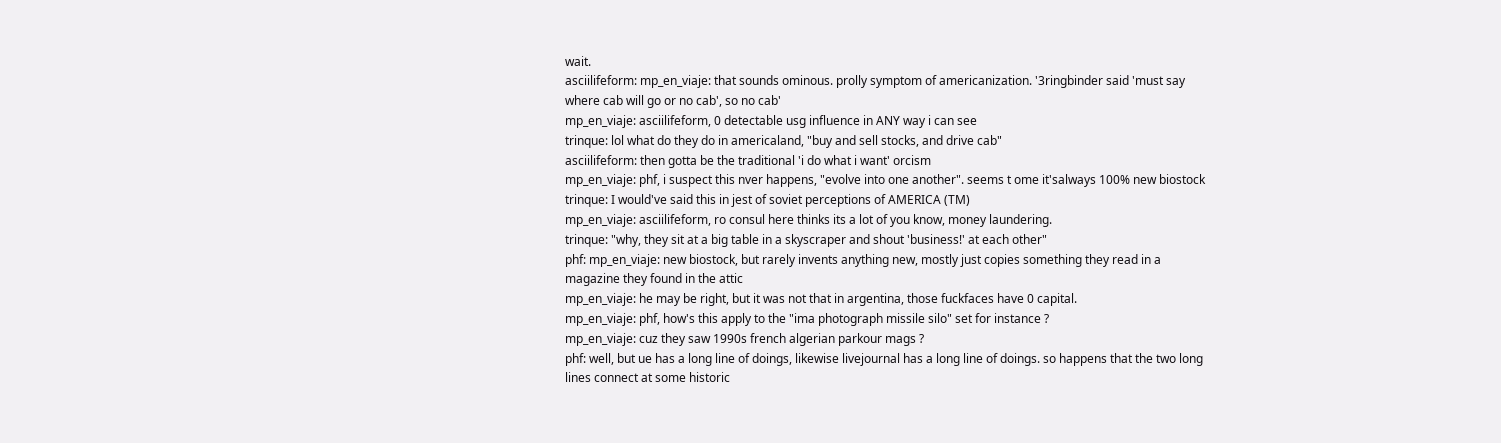wait.
asciilifeform: mp_en_viaje: that sounds ominous. prolly symptom of americanization. '3ringbinder said 'must say where cab will go or no cab', so no cab'
mp_en_viaje: asciilifeform, 0 detectable usg influence in ANY way i can see
trinque: lol what do they do in americaland, "buy and sell stocks, and drive cab"
asciilifeform: then gotta be the traditional 'i do what i want' orcism
mp_en_viaje: phf, i suspect this nver happens, "evolve into one another". seems t ome it'salways 100% new biostock
trinque: I would've said this in jest of soviet perceptions of AMERICA (TM)
mp_en_viaje: asciilifeform, ro consul here thinks its a lot of you know, money laundering.
trinque: "why, they sit at a big table in a skyscraper and shout 'business!' at each other"
phf: mp_en_viaje: new biostock, but rarely invents anything new, mostly just copies something they read in a magazine they found in the attic
mp_en_viaje: he may be right, but it was not that in argentina, those fuckfaces have 0 capital.
mp_en_viaje: phf, how's this apply to the "ima photograph missile silo" set for instance ?
mp_en_viaje: cuz they saw 1990s french algerian parkour mags ?
phf: well, but ue has a long line of doings, likewise livejournal has a long line of doings. so happens that the two long lines connect at some historic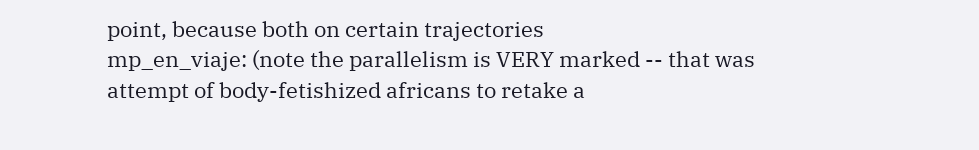point, because both on certain trajectories
mp_en_viaje: (note the parallelism is VERY marked -- that was attempt of body-fetishized africans to retake a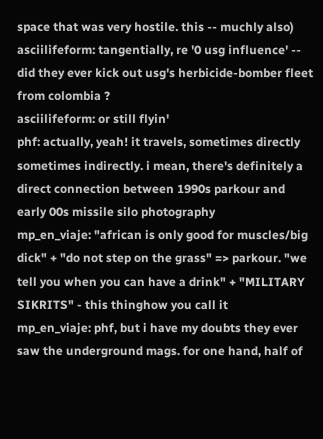space that was very hostile. this -- muchly also)
asciilifeform: tangentially, re '0 usg influence' -- did they ever kick out usg's herbicide-bomber fleet from colombia ?
asciilifeform: or still flyin'
phf: actually, yeah! it travels, sometimes directly sometimes indirectly. i mean, there's definitely a direct connection between 1990s parkour and early 00s missile silo photography
mp_en_viaje: "african is only good for muscles/big dick" + "do not step on the grass" => parkour. "we tell you when you can have a drink" + "MILITARY SIKRITS" - this thinghow you call it
mp_en_viaje: phf, but i have my doubts they ever saw the underground mags. for one hand, half of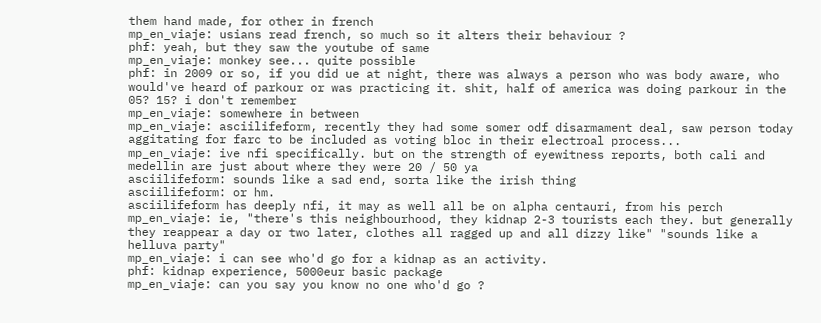them hand made, for other in french
mp_en_viaje: usians read french, so much so it alters their behaviour ?
phf: yeah, but they saw the youtube of same
mp_en_viaje: monkey see... quite possible
phf: in 2009 or so, if you did ue at night, there was always a person who was body aware, who would've heard of parkour or was practicing it. shit, half of america was doing parkour in the 05? 15? i don't remember
mp_en_viaje: somewhere in between
mp_en_viaje: asciilifeform, recently they had some somer odf disarmament deal, saw person today aggitating for farc to be included as voting bloc in their electroal process...
mp_en_viaje: ive nfi specifically. but on the strength of eyewitness reports, both cali and medellin are just about where they were 20 / 50 ya
asciilifeform: sounds like a sad end, sorta like the irish thing
asciilifeform: or hm.
asciilifeform has deeply nfi, it may as well all be on alpha centauri, from his perch
mp_en_viaje: ie, "there's this neighbourhood, they kidnap 2-3 tourists each they. but generally they reappear a day or two later, clothes all ragged up and all dizzy like" "sounds like a helluva party"
mp_en_viaje: i can see who'd go for a kidnap as an activity.
phf: kidnap experience, 5000eur basic package
mp_en_viaje: can you say you know no one who'd go ?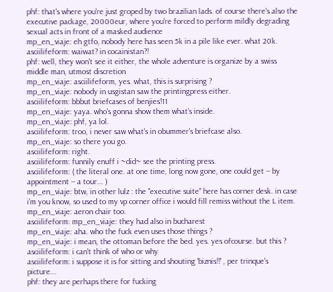phf: that's where you're just groped by two brazilian lads. of course there's also the executive package, 20000eur, where you're forced to perform mildly degrading sexual acts in front of a masked audience
mp_en_viaje: eh gtfo, nobody here has seen 5k in a pile like ever. what 20k.
asciilifeform: waiwat? in cocainistan?!
phf: well, they won't see it either, the whole adventure is organize by a swiss middle man, utmost discretion
mp_en_viaje: asciilifeform, yes. what, this is surprising ?
mp_en_viaje: nobody in usgistan saw the printingpress either.
asciilifeform: bbbut briefcases of benjies!11
mp_en_viaje: yaya. who's gonna show them what's inside.
mp_en_viaje: phf, ya lol.
asciilifeform: troo, i never saw what's in obummer's briefcase also.
mp_en_viaje: so there you go.
asciilifeform: right.
asciilifeform: funnily enuff i ~did~ see the printing press.
asciilifeform: ( the literal one. at one time, long now gone, one could get -- by appointment -- a tour... )
mp_en_viaje: btw, in other lulz : the "executive suite" here has corner desk. in case i'm you know, so used to my vp corner office i would fill remiss without the L item.
mp_en_viaje: aeron chair too.
asciilifeform: mp_en_viaje: they had also in bucharest
mp_en_viaje: aha. who the fuck even uses those things ?
mp_en_viaje: i mean, the ottoman before the bed. yes. yes ofcourse. but this ?
asciilifeform: i can't think of who or why
asciilifeform: i suppose it is for sitting and shouting 'biznis!!' , per trinque's picture...
phf: they are perhaps there for fucking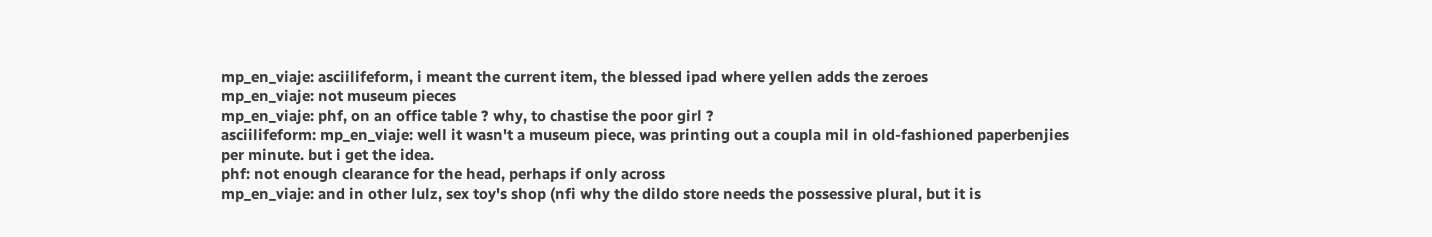mp_en_viaje: asciilifeform, i meant the current item, the blessed ipad where yellen adds the zeroes
mp_en_viaje: not museum pieces
mp_en_viaje: phf, on an office table ? why, to chastise the poor girl ?
asciilifeform: mp_en_viaje: well it wasn't a museum piece, was printing out a coupla mil in old-fashioned paperbenjies per minute. but i get the idea.
phf: not enough clearance for the head, perhaps if only across
mp_en_viaje: and in other lulz, sex toy's shop (nfi why the dildo store needs the possessive plural, but it is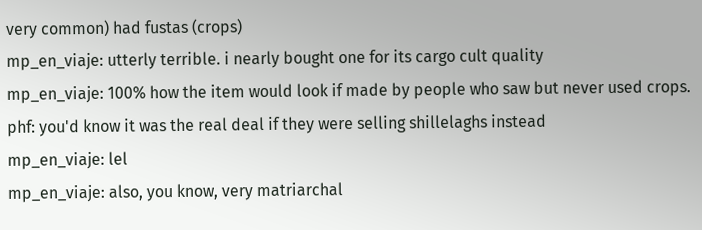very common) had fustas (crops)
mp_en_viaje: utterly terrible. i nearly bought one for its cargo cult quality
mp_en_viaje: 100% how the item would look if made by people who saw but never used crops.
phf: you'd know it was the real deal if they were selling shillelaghs instead
mp_en_viaje: lel
mp_en_viaje: also, you know, very matriarchal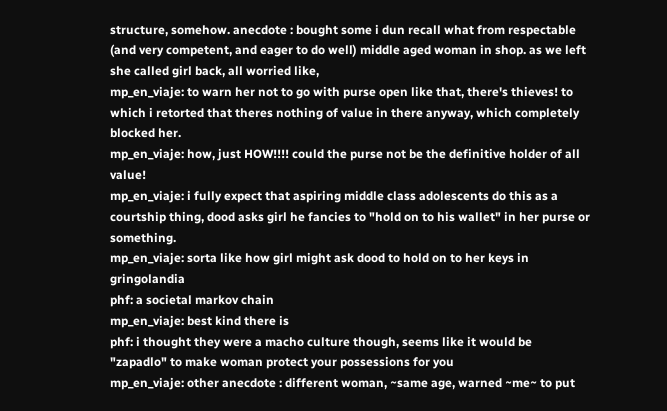structure, somehow. anecdote : bought some i dun recall what from respectable (and very competent, and eager to do well) middle aged woman in shop. as we left she called girl back, all worried like,
mp_en_viaje: to warn her not to go with purse open like that, there's thieves! to which i retorted that theres nothing of value in there anyway, which completely blocked her.
mp_en_viaje: how, just HOW!!!! could the purse not be the definitive holder of all value!
mp_en_viaje: i fully expect that aspiring middle class adolescents do this as a courtship thing, dood asks girl he fancies to "hold on to his wallet" in her purse or something.
mp_en_viaje: sorta like how girl might ask dood to hold on to her keys in gringolandia
phf: a societal markov chain
mp_en_viaje: best kind there is
phf: i thought they were a macho culture though, seems like it would be "zapadlo" to make woman protect your possessions for you
mp_en_viaje: other anecdote : different woman, ~same age, warned ~me~ to put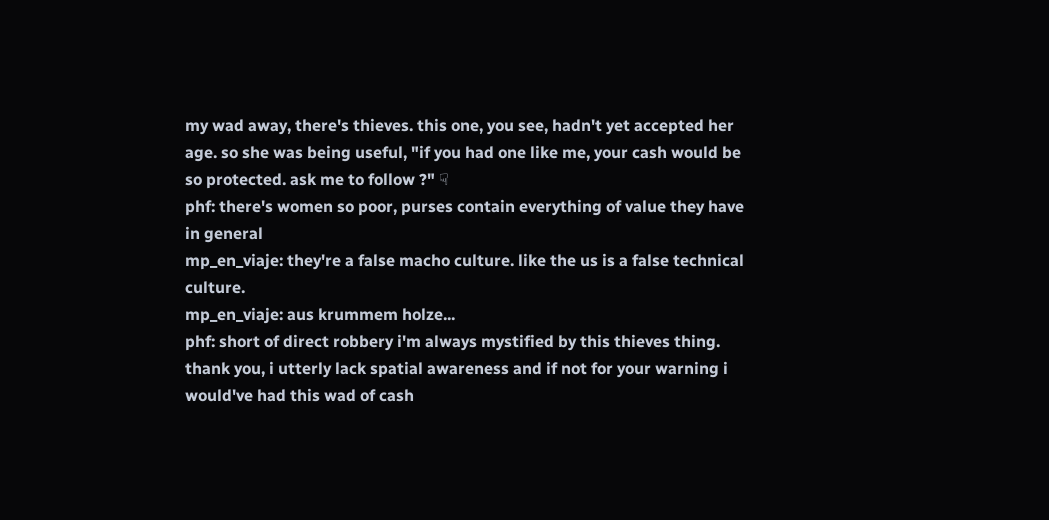my wad away, there's thieves. this one, you see, hadn't yet accepted her age. so she was being useful, "if you had one like me, your cash would be so protected. ask me to follow ?" ☟
phf: there's women so poor, purses contain everything of value they have in general
mp_en_viaje: they're a false macho culture. like the us is a false technical culture.
mp_en_viaje: aus krummem holze...
phf: short of direct robbery i'm always mystified by this thieves thing. thank you, i utterly lack spatial awareness and if not for your warning i would've had this wad of cash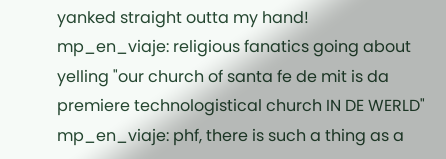yanked straight outta my hand!
mp_en_viaje: religious fanatics going about yelling "our church of santa fe de mit is da premiere technologistical church IN DE WERLD"
mp_en_viaje: phf, there is such a thing as a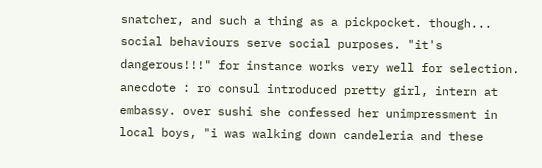snatcher, and such a thing as a pickpocket. though... social behaviours serve social purposes. "it's dangerous!!!" for instance works very well for selection. anecdote : ro consul introduced pretty girl, intern at embassy. over sushi she confessed her unimpressment in local boys, "i was walking down candeleria and these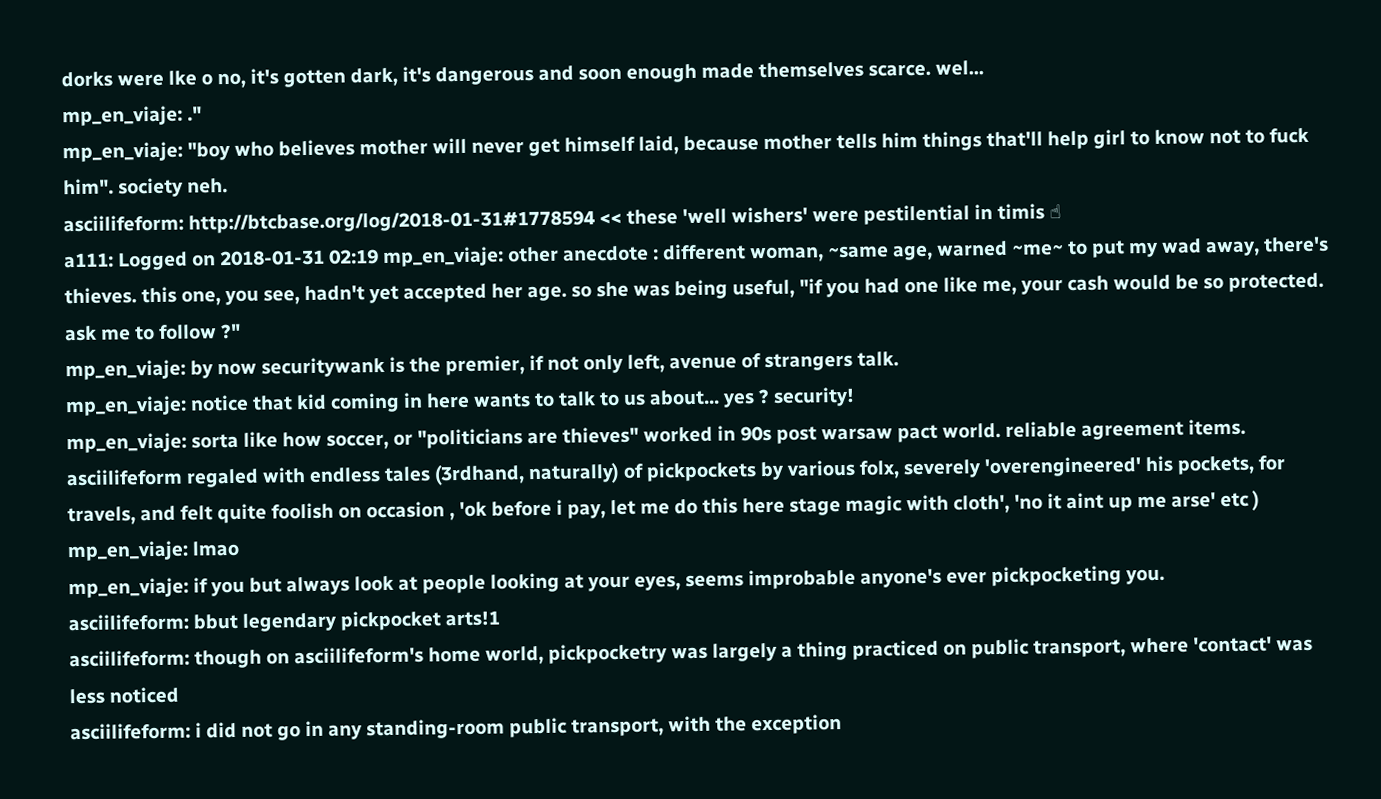dorks were lke o no, it's gotten dark, it's dangerous and soon enough made themselves scarce. wel...
mp_en_viaje: ."
mp_en_viaje: "boy who believes mother will never get himself laid, because mother tells him things that'll help girl to know not to fuck him". society neh.
asciilifeform: http://btcbase.org/log/2018-01-31#1778594 << these 'well wishers' were pestilential in timis ☝
a111: Logged on 2018-01-31 02:19 mp_en_viaje: other anecdote : different woman, ~same age, warned ~me~ to put my wad away, there's thieves. this one, you see, hadn't yet accepted her age. so she was being useful, "if you had one like me, your cash would be so protected. ask me to follow ?"
mp_en_viaje: by now securitywank is the premier, if not only left, avenue of strangers talk.
mp_en_viaje: notice that kid coming in here wants to talk to us about... yes ? security!
mp_en_viaje: sorta like how soccer, or "politicians are thieves" worked in 90s post warsaw pact world. reliable agreement items.
asciilifeform regaled with endless tales (3rdhand, naturally) of pickpockets by various folx, severely 'overengineered' his pockets, for travels, and felt quite foolish on occasion , 'ok before i pay, let me do this here stage magic with cloth', 'no it aint up me arse' etc )
mp_en_viaje: lmao
mp_en_viaje: if you but always look at people looking at your eyes, seems improbable anyone's ever pickpocketing you.
asciilifeform: bbut legendary pickpocket arts!1
asciilifeform: though on asciilifeform's home world, pickpocketry was largely a thing practiced on public transport, where 'contact' was less noticed
asciilifeform: i did not go in any standing-room public transport, with the exception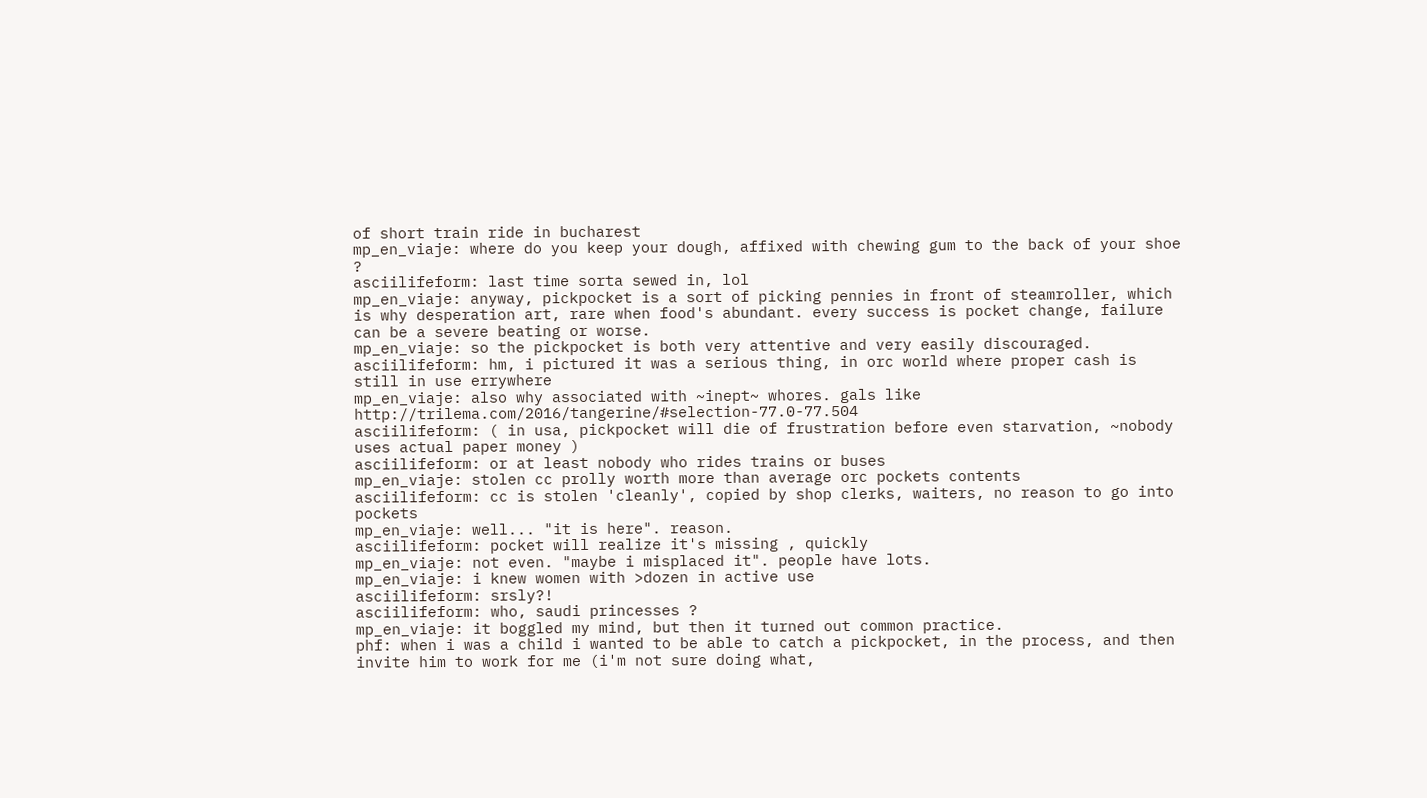of short train ride in bucharest
mp_en_viaje: where do you keep your dough, affixed with chewing gum to the back of your shoe ?
asciilifeform: last time sorta sewed in, lol
mp_en_viaje: anyway, pickpocket is a sort of picking pennies in front of steamroller, which is why desperation art, rare when food's abundant. every success is pocket change, failure can be a severe beating or worse.
mp_en_viaje: so the pickpocket is both very attentive and very easily discouraged.
asciilifeform: hm, i pictured it was a serious thing, in orc world where proper cash is still in use errywhere
mp_en_viaje: also why associated with ~inept~ whores. gals like http://trilema.com/2016/tangerine/#selection-77.0-77.504
asciilifeform: ( in usa, pickpocket will die of frustration before even starvation, ~nobody uses actual paper money )
asciilifeform: or at least nobody who rides trains or buses
mp_en_viaje: stolen cc prolly worth more than average orc pockets contents
asciilifeform: cc is stolen 'cleanly', copied by shop clerks, waiters, no reason to go into pockets
mp_en_viaje: well... "it is here". reason.
asciilifeform: pocket will realize it's missing , quickly
mp_en_viaje: not even. "maybe i misplaced it". people have lots.
mp_en_viaje: i knew women with >dozen in active use
asciilifeform: srsly?!
asciilifeform: who, saudi princesses ?
mp_en_viaje: it boggled my mind, but then it turned out common practice.
phf: when i was a child i wanted to be able to catch a pickpocket, in the process, and then invite him to work for me (i'm not sure doing what,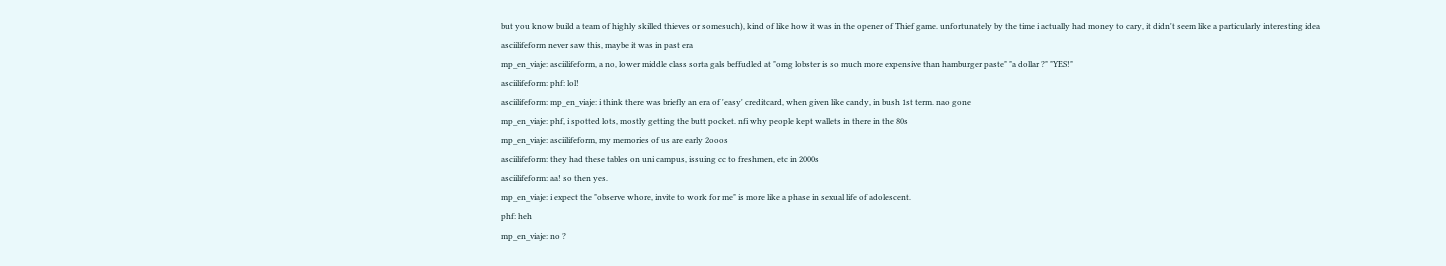but you know build a team of highly skilled thieves or somesuch), kind of like how it was in the opener of Thief game. unfortunately by the time i actually had money to cary, it didn't seem like a particularly interesting idea
asciilifeform never saw this, maybe it was in past era
mp_en_viaje: asciilifeform, a no, lower middle class sorta gals beffudled at "omg lobster is so much more expensive than hamburger paste" "a dollar ?" "YES!"
asciilifeform: phf: lol!
asciilifeform: mp_en_viaje: i think there was briefly an era of 'easy' creditcard, when given like candy, in bush 1st term. nao gone
mp_en_viaje: phf, i spotted lots, mostly getting the butt pocket. nfi why people kept wallets in there in the 80s
mp_en_viaje: asciilifeform, my memories of us are early 2ooos
asciilifeform: they had these tables on uni campus, issuing cc to freshmen, etc in 2000s
asciilifeform: aa! so then yes.
mp_en_viaje: i expect the "observe whore, invite to work for me" is more like a phase in sexual life of adolescent.
phf: heh
mp_en_viaje: no ?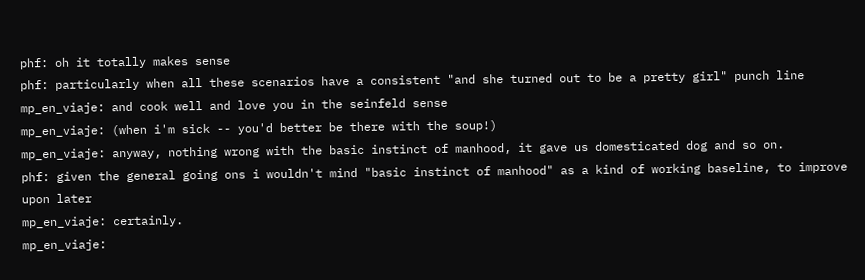phf: oh it totally makes sense
phf: particularly when all these scenarios have a consistent "and she turned out to be a pretty girl" punch line
mp_en_viaje: and cook well and love you in the seinfeld sense
mp_en_viaje: (when i'm sick -- you'd better be there with the soup!)
mp_en_viaje: anyway, nothing wrong with the basic instinct of manhood, it gave us domesticated dog and so on.
phf: given the general going ons i wouldn't mind "basic instinct of manhood" as a kind of working baseline, to improve upon later
mp_en_viaje: certainly.
mp_en_viaje: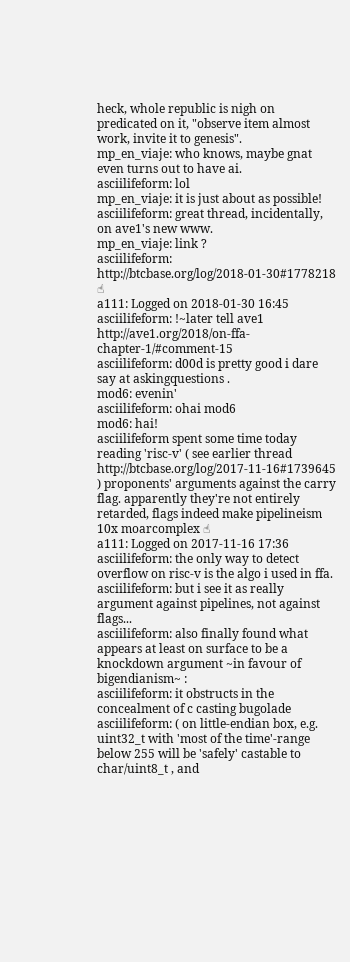heck, whole republic is nigh on predicated on it, "observe item almost work, invite it to genesis".
mp_en_viaje: who knows, maybe gnat even turns out to have ai.
asciilifeform: lol
mp_en_viaje: it is just about as possible!
asciilifeform: great thread, incidentally, on ave1's new www.
mp_en_viaje: link ?
asciilifeform: http://btcbase.org/log/2018-01-30#1778218 ☝
a111: Logged on 2018-01-30 16:45 asciilifeform: !~later tell ave1 http://ave1.org/2018/on-ffa-chapter-1/#comment-15
asciilifeform: d00d is pretty good i dare say at askingquestions .
mod6: evenin'
asciilifeform: ohai mod6
mod6: hai!
asciilifeform spent some time today reading 'risc-v' ( see earlier thread http://btcbase.org/log/2017-11-16#1739645 ) proponents' arguments against the carry flag. apparently they're not entirely retarded, flags indeed make pipelineism 10x moarcomplex ☝
a111: Logged on 2017-11-16 17:36 asciilifeform: the only way to detect overflow on risc-v is the algo i used in ffa.
asciilifeform: but i see it as really argument against pipelines, not against flags...
asciilifeform: also finally found what appears at least on surface to be a knockdown argument ~in favour of bigendianism~ :
asciilifeform: it obstructs in the concealment of c casting bugolade
asciilifeform: ( on little-endian box, e.g. uint32_t with 'most of the time'-range below 255 will be 'safely' castable to char/uint8_t , and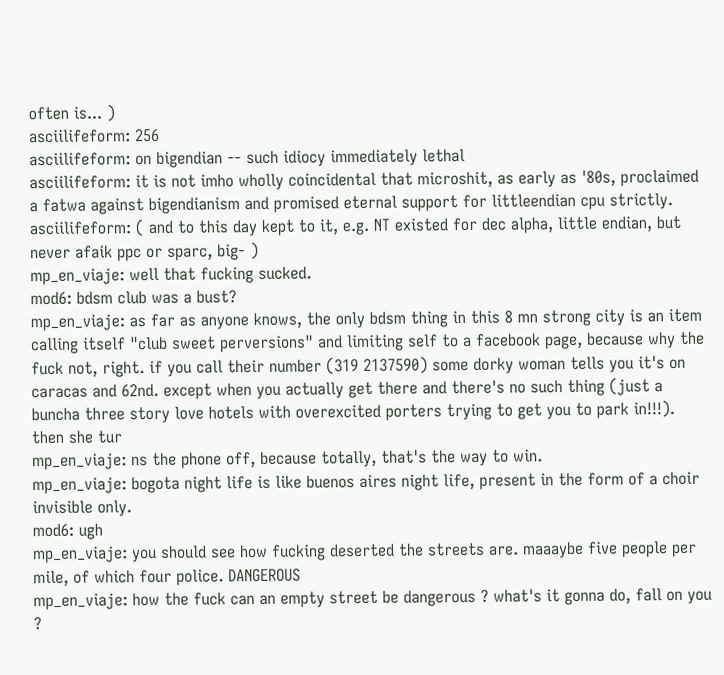often is... )
asciilifeform: 256
asciilifeform: on bigendian -- such idiocy immediately lethal
asciilifeform: it is not imho wholly coincidental that microshit, as early as '80s, proclaimed a fatwa against bigendianism and promised eternal support for littleendian cpu strictly.
asciilifeform: ( and to this day kept to it, e.g. NT existed for dec alpha, little endian, but never afaik ppc or sparc, big- )
mp_en_viaje: well that fucking sucked.
mod6: bdsm club was a bust?
mp_en_viaje: as far as anyone knows, the only bdsm thing in this 8 mn strong city is an item calling itself "club sweet perversions" and limiting self to a facebook page, because why the fuck not, right. if you call their number (319 2137590) some dorky woman tells you it's on caracas and 62nd. except when you actually get there and there's no such thing (just a buncha three story love hotels with overexcited porters trying to get you to park in!!!). then she tur
mp_en_viaje: ns the phone off, because totally, that's the way to win.
mp_en_viaje: bogota night life is like buenos aires night life, present in the form of a choir invisible only.
mod6: ugh
mp_en_viaje: you should see how fucking deserted the streets are. maaaybe five people per mile, of which four police. DANGEROUS
mp_en_viaje: how the fuck can an empty street be dangerous ? what's it gonna do, fall on you ?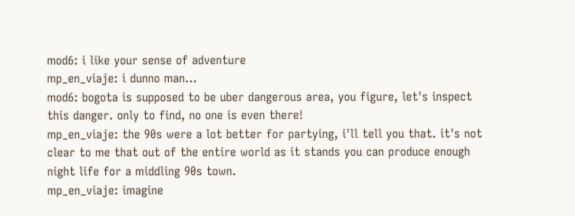mod6: i like your sense of adventure
mp_en_viaje: i dunno man...
mod6: bogota is supposed to be uber dangerous area, you figure, let's inspect this danger. only to find, no one is even there!
mp_en_viaje: the 90s were a lot better for partying, i'll tell you that. it's not clear to me that out of the entire world as it stands you can produce enough night life for a middling 90s town.
mp_en_viaje: imagine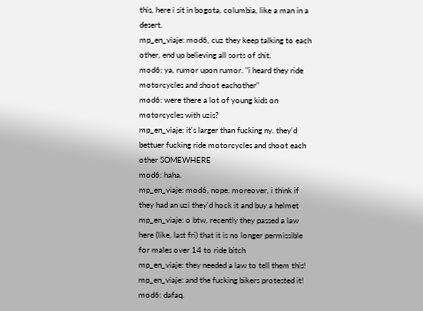this, here i sit in bogota, columbia, like a man in a desert.
mp_en_viaje: mod6, cuz they keep talking to each other, end up believing all sorts of shit.
mod6: ya, rumor upon rumor. "i heard they ride motorcycles and shoot eachother"
mod6: were there a lot of young kids on motorcycles with uzis?
mp_en_viaje: it's larger than fucking ny. they'd bettuer fucking ride motorcycles and shoot each other SOMEWHERE
mod6: haha.
mp_en_viaje: mod6, nope. moreover, i think if they had an uzi they'd hock it and buy a helmet
mp_en_viaje: o btw, recently they passed a law here (like, last fri) that it is no longer permissible for males over 14 to ride bitch
mp_en_viaje: they needed a law to tell them this!
mp_en_viaje: and the fucking bikers protested it!
mod6: dafaq.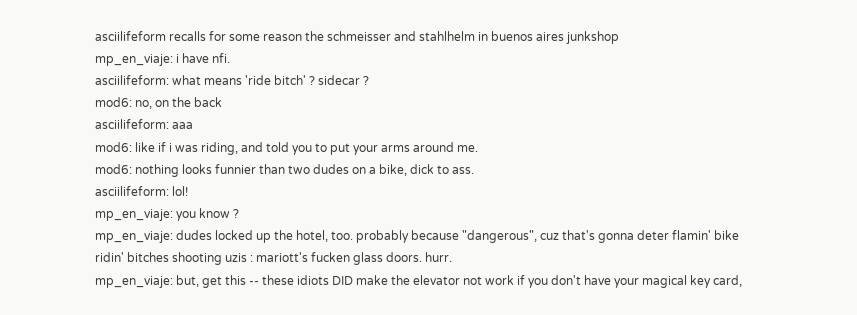asciilifeform recalls for some reason the schmeisser and stahlhelm in buenos aires junkshop
mp_en_viaje: i have nfi.
asciilifeform: what means 'ride bitch' ? sidecar ?
mod6: no, on the back
asciilifeform: aaa
mod6: like if i was riding, and told you to put your arms around me.
mod6: nothing looks funnier than two dudes on a bike, dick to ass.
asciilifeform: lol!
mp_en_viaje: you know ?
mp_en_viaje: dudes locked up the hotel, too. probably because "dangerous", cuz that's gonna deter flamin' bike ridin' bitches shooting uzis : mariott's fucken glass doors. hurr.
mp_en_viaje: but, get this -- these idiots DID make the elevator not work if you don't have your magical key card,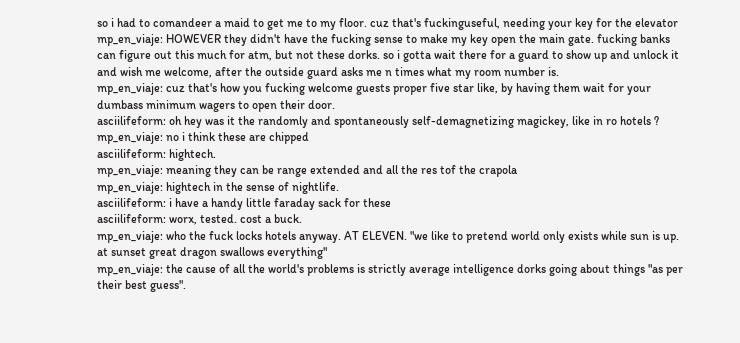so i had to comandeer a maid to get me to my floor. cuz that's fuckinguseful, needing your key for the elevator
mp_en_viaje: HOWEVER they didn't have the fucking sense to make my key open the main gate. fucking banks can figure out this much for atm, but not these dorks. so i gotta wait there for a guard to show up and unlock it and wish me welcome, after the outside guard asks me n times what my room number is.
mp_en_viaje: cuz that's how you fucking welcome guests proper five star like, by having them wait for your dumbass minimum wagers to open their door.
asciilifeform: oh hey was it the randomly and spontaneously self-demagnetizing magickey, like in ro hotels ?
mp_en_viaje: no i think these are chipped
asciilifeform: hightech.
mp_en_viaje: meaning they can be range extended and all the res tof the crapola
mp_en_viaje: hightech in the sense of nightlife.
asciilifeform: i have a handy little faraday sack for these
asciilifeform: worx, tested. cost a buck.
mp_en_viaje: who the fuck locks hotels anyway. AT ELEVEN. "we like to pretend world only exists while sun is up. at sunset great dragon swallows everything"
mp_en_viaje: the cause of all the world's problems is strictly average intelligence dorks going about things "as per their best guess".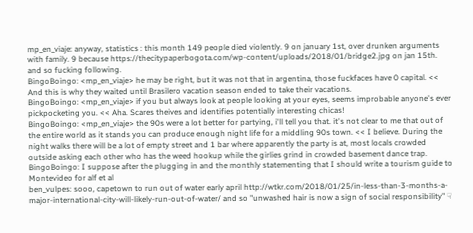mp_en_viaje: anyway, statistics : this month 149 people died violently. 9 on january 1st, over drunken arguments with family. 9 because https://thecitypaperbogota.com/wp-content/uploads/2018/01/bridge2.jpg on jan 15th. and so fucking following.
BingoBoingo: <mp_en_viaje> he may be right, but it was not that in argentina, those fuckfaces have 0 capital. << And this is why they waited until Brasilero vacation season ended to take their vacations.
BingoBoingo: <mp_en_viaje> if you but always look at people looking at your eyes, seems improbable anyone's ever pickpocketing you. << Aha. Scares theives and identifies potentially interesting chicas!
BingoBoingo: <mp_en_viaje> the 90s were a lot better for partying, i'll tell you that. it's not clear to me that out of the entire world as it stands you can produce enough night life for a middling 90s town. << I believe. During the night walks there will be a lot of empty street and 1 bar where apparently the party is at, most locals crowded outside asking each other who has the weed hookup while the girlies grind in crowded basement dance trap.
BingoBoingo: I suppose after the plugging in and the monthly statementing that I should write a tourism guide to Montevideo for alf et al
ben_vulpes: sooo, capetown to run out of water early april http://wtkr.com/2018/01/25/in-less-than-3-months-a-major-international-city-will-likely-run-out-of-water/ and so "unwashed hair is now a sign of social responsibility" ☟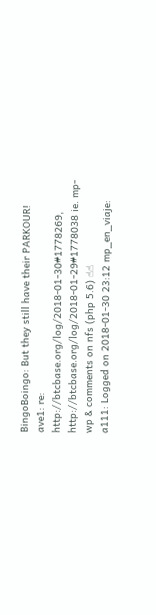BingoBoingo: But they still have their PARKOUR!
ave1: re: http://btcbase.org/log/2018-01-30#1778269, http://btcbase.org/log/2018-01-29#1778038 ie. mp-wp & comments on nfs (php 5.6) ☝☝
a111: Logged on 2018-01-30 23:12 mp_en_viaje: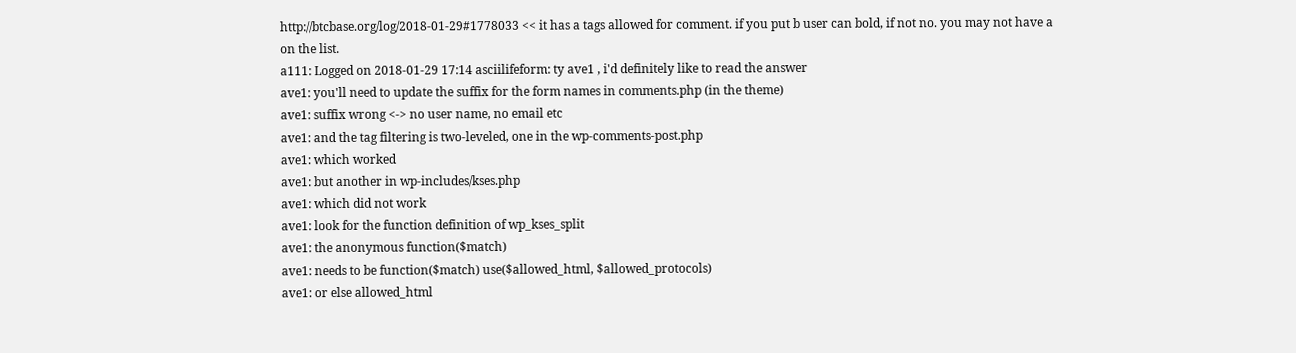http://btcbase.org/log/2018-01-29#1778033 << it has a tags allowed for comment. if you put b user can bold, if not no. you may not have a on the list.
a111: Logged on 2018-01-29 17:14 asciilifeform: ty ave1 , i'd definitely like to read the answer
ave1: you'll need to update the suffix for the form names in comments.php (in the theme)
ave1: suffix wrong <-> no user name, no email etc
ave1: and the tag filtering is two-leveled, one in the wp-comments-post.php
ave1: which worked
ave1: but another in wp-includes/kses.php
ave1: which did not work
ave1: look for the function definition of wp_kses_split
ave1: the anonymous function($match)
ave1: needs to be function($match) use($allowed_html, $allowed_protocols)
ave1: or else allowed_html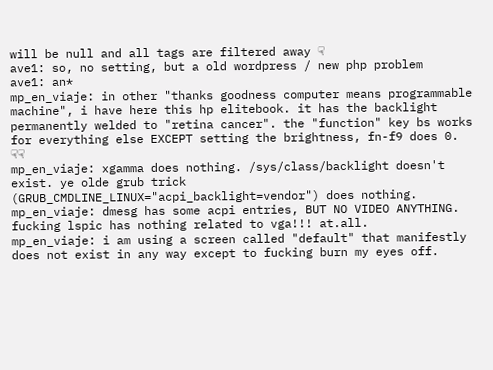will be null and all tags are filtered away ☟
ave1: so, no setting, but a old wordpress / new php problem
ave1: an*
mp_en_viaje: in other "thanks goodness computer means programmable machine", i have here this hp elitebook. it has the backlight permanently welded to "retina cancer". the "function" key bs works for everything else EXCEPT setting the brightness, fn-f9 does 0. ☟☟
mp_en_viaje: xgamma does nothing. /sys/class/backlight doesn't exist. ye olde grub trick (GRUB_CMDLINE_LINUX="acpi_backlight=vendor") does nothing.
mp_en_viaje: dmesg has some acpi entries, BUT NO VIDEO ANYTHING. fucking lspic has nothing related to vga!!! at.all.
mp_en_viaje: i am using a screen called "default" that manifestly does not exist in any way except to fucking burn my eyes off.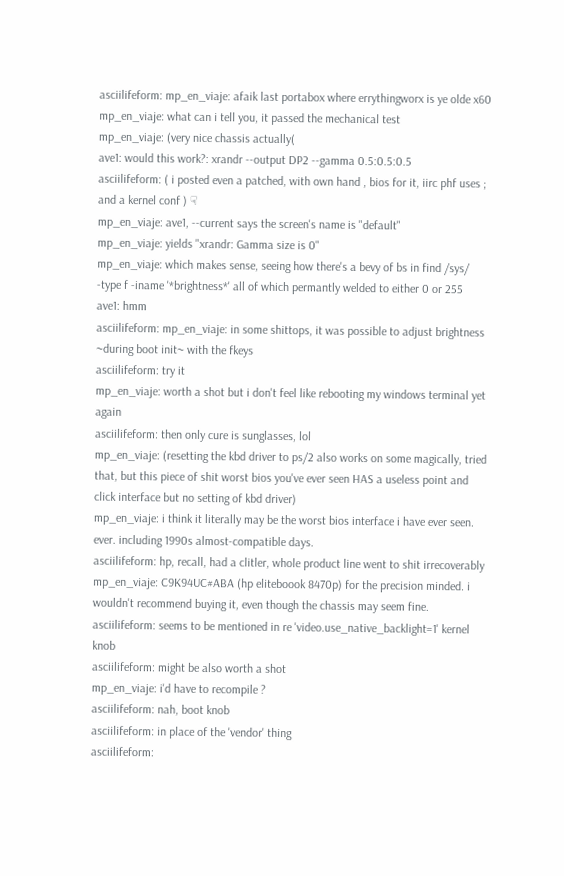asciilifeform: mp_en_viaje: afaik last portabox where errythingworx is ye olde x60
mp_en_viaje: what can i tell you, it passed the mechanical test
mp_en_viaje: (very nice chassis actually(
ave1: would this work?: xrandr --output DP2 --gamma 0.5:0.5:0.5
asciilifeform: ( i posted even a patched, with own hand , bios for it, iirc phf uses ; and a kernel conf ) ☟
mp_en_viaje: ave1, --current says the screen's name is "default"
mp_en_viaje: yields "xrandr: Gamma size is 0"
mp_en_viaje: which makes sense, seeing how there's a bevy of bs in find /sys/ -type f -iname '*brightness*' all of which permantly welded to either 0 or 255
ave1: hmm
asciilifeform: mp_en_viaje: in some shittops, it was possible to adjust brightness ~during boot init~ with the fkeys
asciilifeform: try it
mp_en_viaje: worth a shot but i don't feel like rebooting my windows terminal yet again
asciilifeform: then only cure is sunglasses, lol
mp_en_viaje: (resetting the kbd driver to ps/2 also works on some magically, tried that, but this piece of shit worst bios you've ever seen HAS a useless point and click interface but no setting of kbd driver)
mp_en_viaje: i think it literally may be the worst bios interface i have ever seen. ever. including 1990s almost-compatible days.
asciilifeform: hp, recall, had a clitler, whole product line went to shit irrecoverably
mp_en_viaje: C9K94UC#ABA (hp eliteboook 8470p) for the precision minded. i wouldn't recommend buying it, even though the chassis may seem fine.
asciilifeform: seems to be mentioned in re 'video.use_native_backlight=1' kernel knob
asciilifeform: might be also worth a shot
mp_en_viaje: i'd have to recompile ?
asciilifeform: nah, boot knob
asciilifeform: in place of the 'vendor' thing
asciilifeform: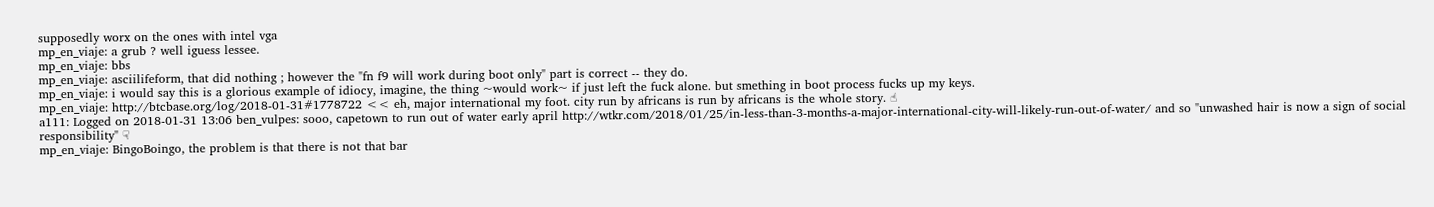supposedly worx on the ones with intel vga
mp_en_viaje: a grub ? well iguess lessee.
mp_en_viaje: bbs
mp_en_viaje: asciilifeform, that did nothing ; however the "fn f9 will work during boot only" part is correct -- they do.
mp_en_viaje: i would say this is a glorious example of idiocy, imagine, the thing ~would work~ if just left the fuck alone. but smething in boot process fucks up my keys.
mp_en_viaje: http://btcbase.org/log/2018-01-31#1778722 << eh, major international my foot. city run by africans is run by africans is the whole story. ☝
a111: Logged on 2018-01-31 13:06 ben_vulpes: sooo, capetown to run out of water early april http://wtkr.com/2018/01/25/in-less-than-3-months-a-major-international-city-will-likely-run-out-of-water/ and so "unwashed hair is now a sign of social responsibility" ☟
mp_en_viaje: BingoBoingo, the problem is that there is not that bar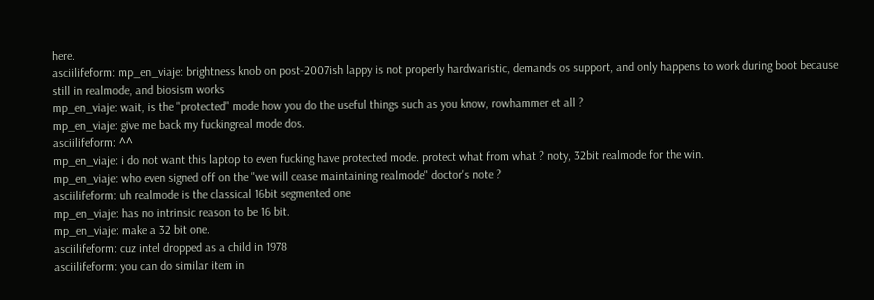here.
asciilifeform: mp_en_viaje: brightness knob on post-2007ish lappy is not properly hardwaristic, demands os support, and only happens to work during boot because still in realmode, and biosism works
mp_en_viaje: wait, is the "protected" mode how you do the useful things such as you know, rowhammer et all ?
mp_en_viaje: give me back my fuckingreal mode dos.
asciilifeform: ^^
mp_en_viaje: i do not want this laptop to even fucking have protected mode. protect what from what ? noty, 32bit realmode for the win.
mp_en_viaje: who even signed off on the "we will cease maintaining realmode" doctor's note ?
asciilifeform: uh realmode is the classical 16bit segmented one
mp_en_viaje: has no intrinsic reason to be 16 bit.
mp_en_viaje: make a 32 bit one.
asciilifeform: cuz intel dropped as a child in 1978
asciilifeform: you can do similar item in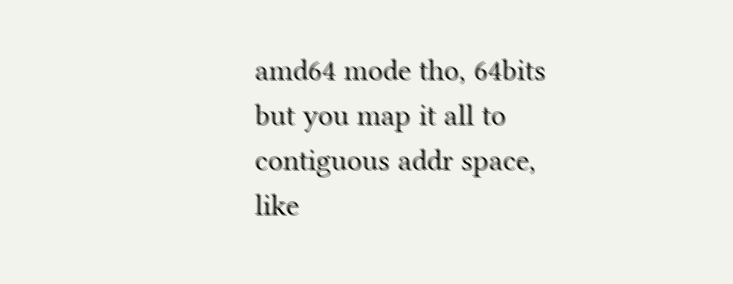amd64 mode tho, 64bits but you map it all to contiguous addr space, like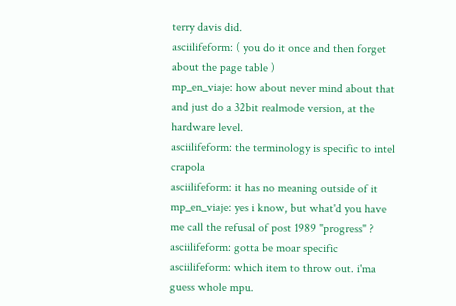terry davis did.
asciilifeform: ( you do it once and then forget about the page table )
mp_en_viaje: how about never mind about that and just do a 32bit realmode version, at the hardware level.
asciilifeform: the terminology is specific to intel crapola
asciilifeform: it has no meaning outside of it
mp_en_viaje: yes i know, but what'd you have me call the refusal of post 1989 "progress" ?
asciilifeform: gotta be moar specific
asciilifeform: which item to throw out. i'ma guess whole mpu.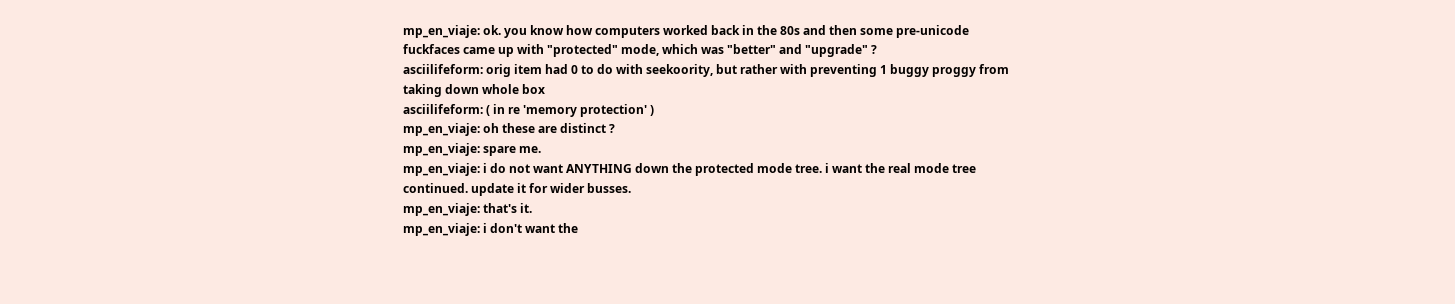mp_en_viaje: ok. you know how computers worked back in the 80s and then some pre-unicode fuckfaces came up with "protected" mode, which was "better" and "upgrade" ?
asciilifeform: orig item had 0 to do with seekoority, but rather with preventing 1 buggy proggy from taking down whole box
asciilifeform: ( in re 'memory protection' )
mp_en_viaje: oh these are distinct ?
mp_en_viaje: spare me.
mp_en_viaje: i do not want ANYTHING down the protected mode tree. i want the real mode tree continued. update it for wider busses.
mp_en_viaje: that's it.
mp_en_viaje: i don't want the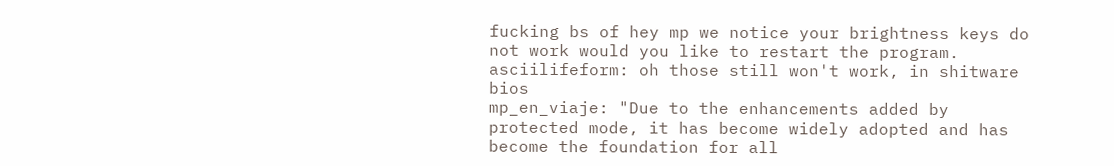fucking bs of hey mp we notice your brightness keys do not work would you like to restart the program.
asciilifeform: oh those still won't work, in shitware bios
mp_en_viaje: "Due to the enhancements added by protected mode, it has become widely adopted and has become the foundation for all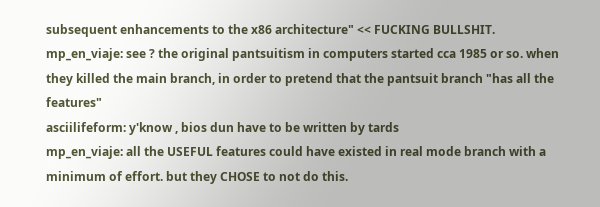subsequent enhancements to the x86 architecture" << FUCKING BULLSHIT.
mp_en_viaje: see ? the original pantsuitism in computers started cca 1985 or so. when they killed the main branch, in order to pretend that the pantsuit branch "has all the features"
asciilifeform: y'know , bios dun have to be written by tards
mp_en_viaje: all the USEFUL features could have existed in real mode branch with a minimum of effort. but they CHOSE to not do this.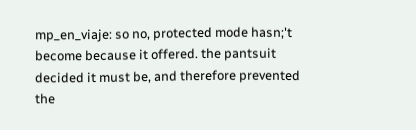mp_en_viaje: so no, protected mode hasn;'t become because it offered. the pantsuit decided it must be, and therefore prevented the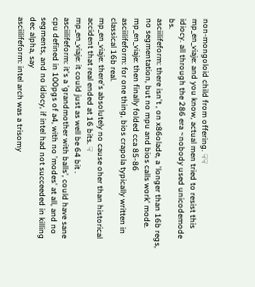non-mongoloid child from offering. ☟☟
mp_en_viaje: and you know, actual men tried to resist this idiocy. all through the 286 era ~nobody used unicodemode bs.
asciilifeform: there isn't , on x86olade, a 'longer than 16b regs, no segmentation, but no mpu and bios calls work' mode.
mp_en_viaje: then finally folded cca 85-86
asciilifeform: for one thing, bios crapola typically written in classical 16b real.
mp_en_viaje: there's absolutely no cause oher than historical accident that real ended at 16 bits. ☟
mp_en_viaje: it could just as well be 64 bit .
asciilifeform: it's a 'grandmother with balls', could have sane cpu defined in 100pgs of a4, with no 'modes' at all, and no segments, and no idiocy, if intel had not succeeded in killing dec alpha, say
asciilifeform: intel arch was a trisomy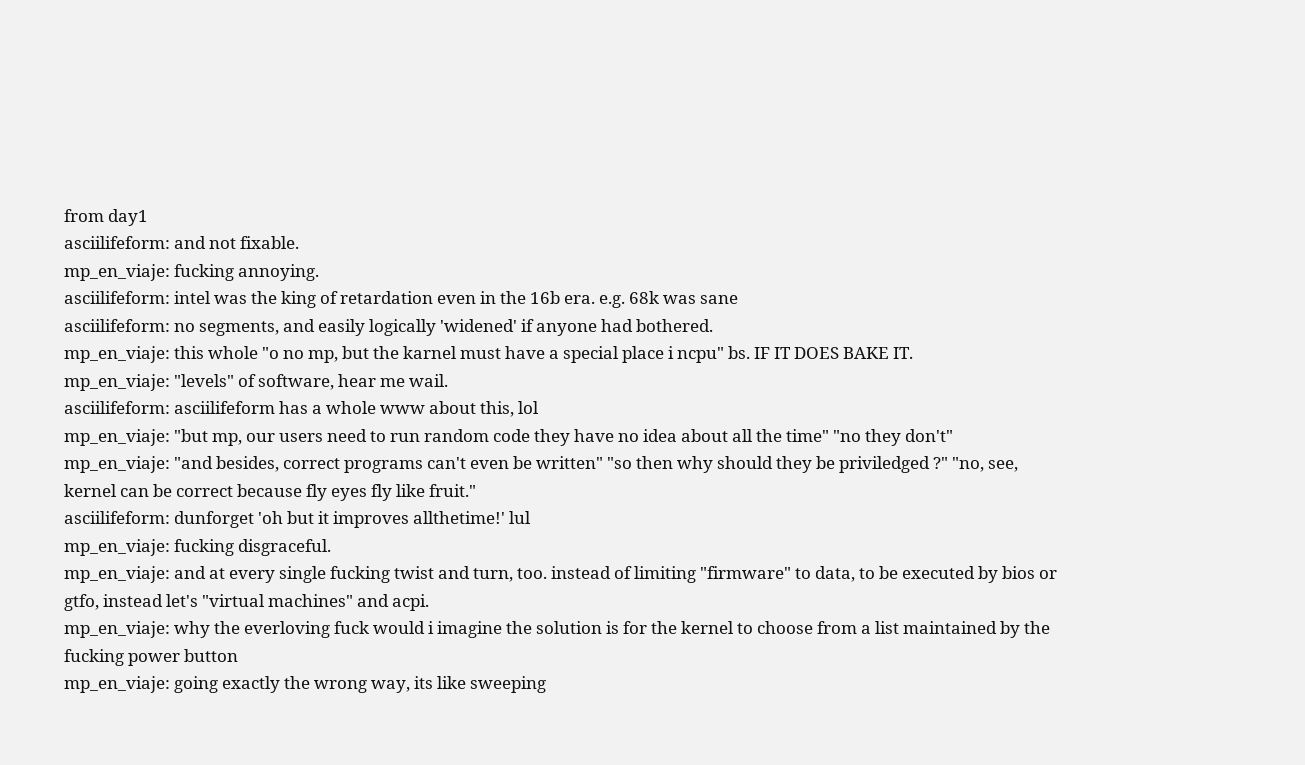from day1
asciilifeform: and not fixable.
mp_en_viaje: fucking annoying.
asciilifeform: intel was the king of retardation even in the 16b era. e.g. 68k was sane
asciilifeform: no segments, and easily logically 'widened' if anyone had bothered.
mp_en_viaje: this whole "o no mp, but the karnel must have a special place i ncpu" bs. IF IT DOES BAKE IT.
mp_en_viaje: "levels" of software, hear me wail.
asciilifeform: asciilifeform has a whole www about this, lol
mp_en_viaje: "but mp, our users need to run random code they have no idea about all the time" "no they don't"
mp_en_viaje: "and besides, correct programs can't even be written" "so then why should they be priviledged ?" "no, see, kernel can be correct because fly eyes fly like fruit."
asciilifeform: dunforget 'oh but it improves allthetime!' lul
mp_en_viaje: fucking disgraceful.
mp_en_viaje: and at every single fucking twist and turn, too. instead of limiting "firmware" to data, to be executed by bios or gtfo, instead let's "virtual machines" and acpi.
mp_en_viaje: why the everloving fuck would i imagine the solution is for the kernel to choose from a list maintained by the fucking power button
mp_en_viaje: going exactly the wrong way, its like sweeping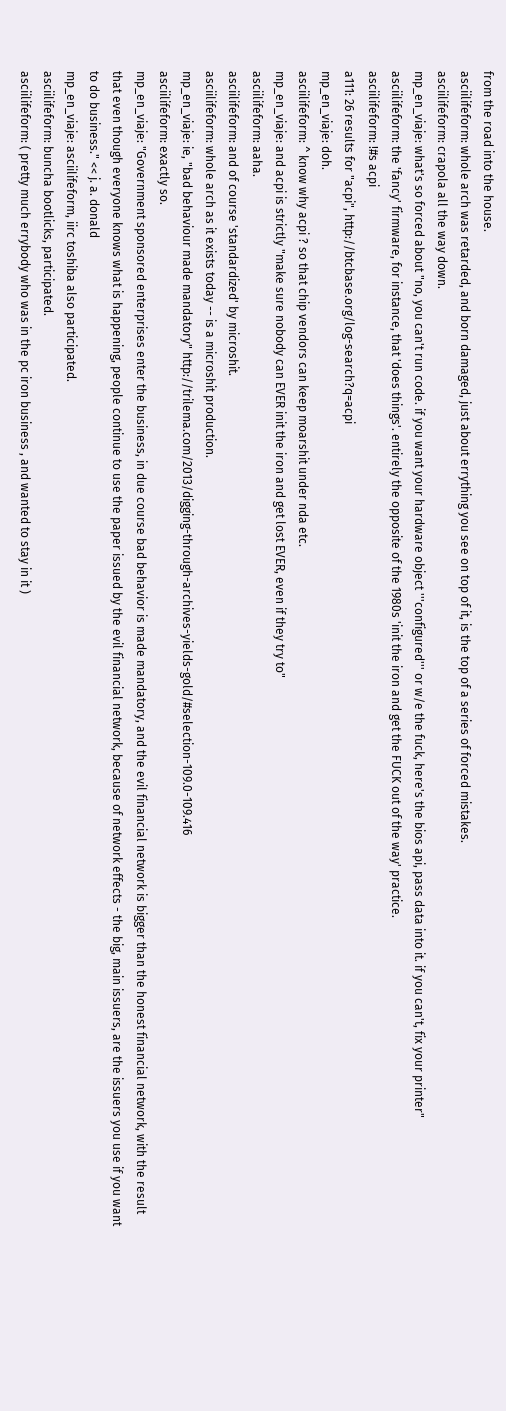from the road into the house.
asciilifeform: whole arch was retarded, and born damaged, just about errything you see on top of it, is the top of a series of forced mistakes.
asciilifeform: crapola all the way down.
mp_en_viaje: what's so forced about "no, you can't run code. if you want your hardware object '''configured''' or w/e the fuck, here's the bios api, pass data into it. if you can't, fix your printer"
asciilifeform: the 'fancy' firmware, for instance, that 'does things'. entirely the opposite of the 1980s 'init the iron and get the FUCK out of the way' practice.
asciilifeform: !#s acpi
a111: 26 results for "acpi", http://btcbase.org/log-search?q=acpi
mp_en_viaje: doh.
asciilifeform: ^ know why acpi ? so that chip vendors can keep moarshit under nda etc.
mp_en_viaje: and acpi is strictly "make sure nobody can EVER init the iron and get lost EVER, even if they try to"
asciilifeform: aaha.
asciilifeform: and of course 'standardized' by microshit.
asciilifeform: whole arch as it exists today -- is a microshit production.
mp_en_viaje: ie, "bad behaviour made mandatory" http://trilema.com/2013/digging-through-archives-yields-gold/#selection-109.0-109.416
asciilifeform: exactly so.
mp_en_viaje: "Government sponsored enterprises enter the business, in due course bad behavior is made mandatory, and the evil financial network is bigger than the honest financial network, with the result that even though everyone knows what is happening, people continue to use the paper issued by the evil financial network, because of network effects - the big, main issuers, are the issuers you use if you want to do business." << j. a. donald
mp_en_viaje: asciilifeform, iirc toshiba also participated.
asciilifeform: buncha bootlicks, participated.
asciilifeform: ( pretty much errybody who was in the pc iron business , and wanted to stay in it )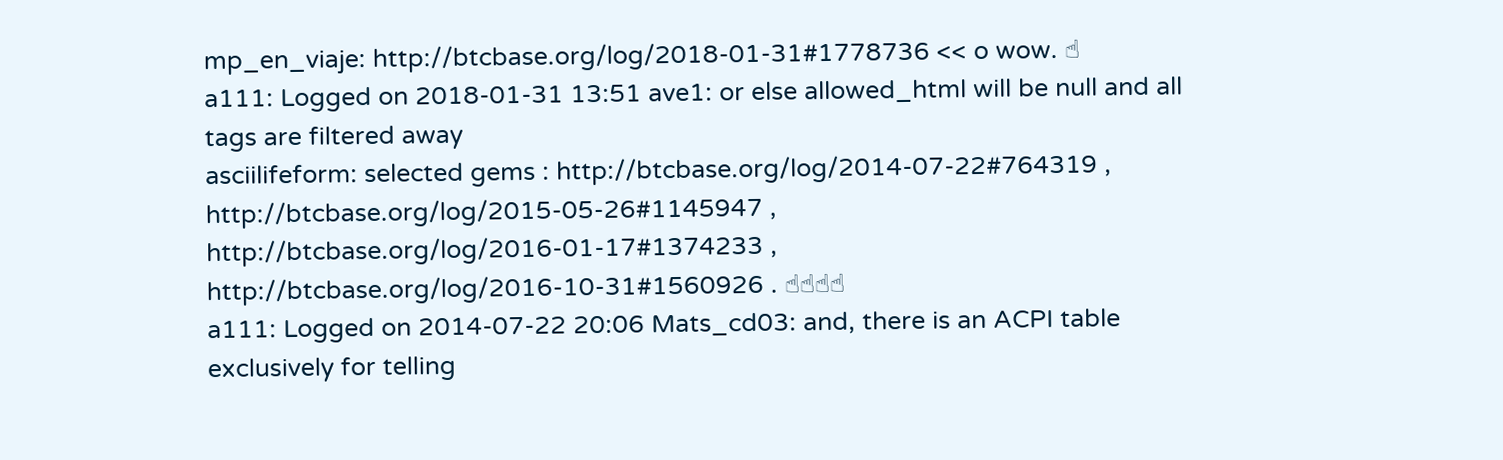mp_en_viaje: http://btcbase.org/log/2018-01-31#1778736 << o wow. ☝
a111: Logged on 2018-01-31 13:51 ave1: or else allowed_html will be null and all tags are filtered away
asciilifeform: selected gems : http://btcbase.org/log/2014-07-22#764319 , http://btcbase.org/log/2015-05-26#1145947 , http://btcbase.org/log/2016-01-17#1374233 , http://btcbase.org/log/2016-10-31#1560926 . ☝☝☝☝
a111: Logged on 2014-07-22 20:06 Mats_cd03: and, there is an ACPI table exclusively for telling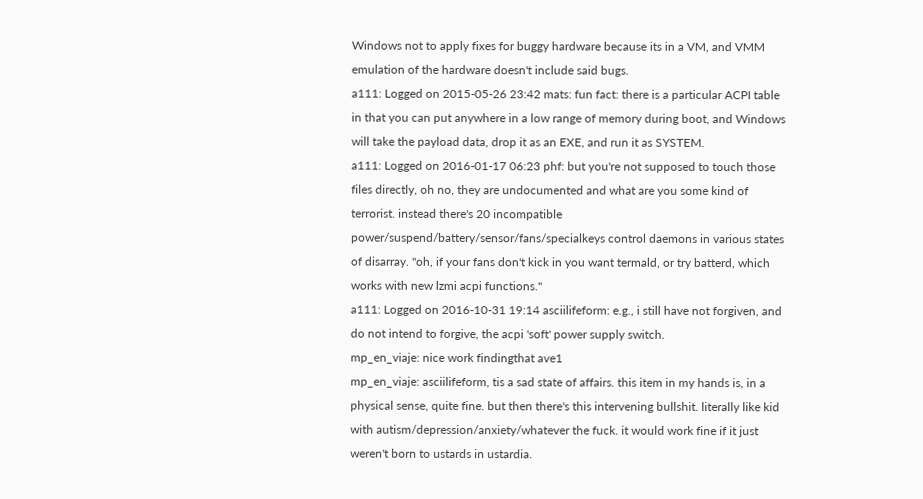Windows not to apply fixes for buggy hardware because its in a VM, and VMM emulation of the hardware doesn't include said bugs.
a111: Logged on 2015-05-26 23:42 mats: fun fact: there is a particular ACPI table in that you can put anywhere in a low range of memory during boot, and Windows will take the payload data, drop it as an EXE, and run it as SYSTEM.
a111: Logged on 2016-01-17 06:23 phf: but you're not supposed to touch those files directly, oh no, they are undocumented and what are you some kind of terrorist. instead there's 20 incompatible power/suspend/battery/sensor/fans/specialkeys control daemons in various states of disarray. "oh, if your fans don't kick in you want termald, or try batterd, which works with new lzmi acpi functions."
a111: Logged on 2016-10-31 19:14 asciilifeform: e.g., i still have not forgiven, and do not intend to forgive, the acpi 'soft' power supply switch.
mp_en_viaje: nice work findingthat ave1
mp_en_viaje: asciilifeform, tis a sad state of affairs. this item in my hands is, in a physical sense, quite fine. but then there's this intervening bullshit. literally like kid with autism/depression/anxiety/whatever the fuck. it would work fine if it just weren't born to ustards in ustardia.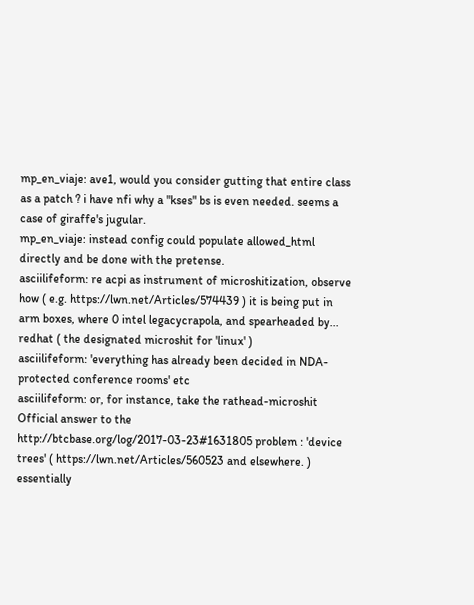mp_en_viaje: ave1, would you consider gutting that entire class as a patch ? i have nfi why a "kses" bs is even needed. seems a case of giraffe's jugular.
mp_en_viaje: instead config could populate allowed_html directly and be done with the pretense.
asciilifeform: re acpi as instrument of microshitization, observe how ( e.g. https://lwn.net/Articles/574439 ) it is being put in arm boxes, where 0 intel legacycrapola, and spearheaded by... redhat ( the designated microshit for 'linux' )
asciilifeform: 'everything has already been decided in NDA-protected conference rooms' etc
asciilifeform: or, for instance, take the rathead-microshit Official answer to the http://btcbase.org/log/2017-03-23#1631805 problem : 'device trees' ( https://lwn.net/Articles/560523 and elsewhere. ) essentially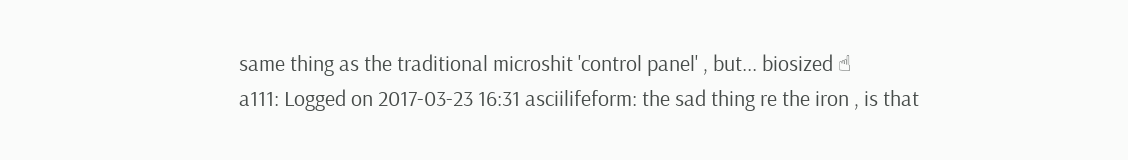same thing as the traditional microshit 'control panel' , but... biosized ☝
a111: Logged on 2017-03-23 16:31 asciilifeform: the sad thing re the iron , is that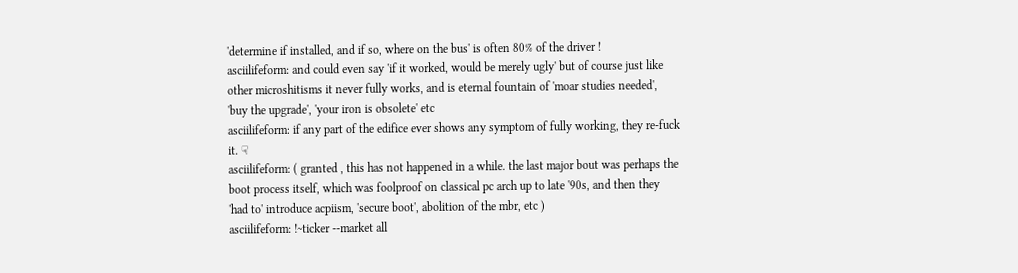'determine if installed, and if so, where on the bus' is often 80% of the driver !
asciilifeform: and could even say 'if it worked, would be merely ugly' but of course just like other microshitisms it never fully works, and is eternal fountain of 'moar studies needed', 'buy the upgrade', 'your iron is obsolete' etc
asciilifeform: if any part of the edifice ever shows any symptom of fully working, they re-fuck it. ☟
asciilifeform: ( granted , this has not happened in a while. the last major bout was perhaps the boot process itself, which was foolproof on classical pc arch up to late '90s, and then they 'had to' introduce acpiism, 'secure boot', abolition of the mbr, etc )
asciilifeform: !~ticker --market all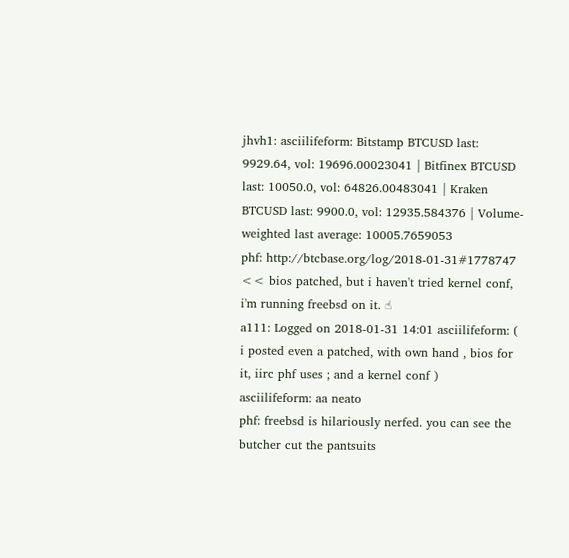jhvh1: asciilifeform: Bitstamp BTCUSD last: 9929.64, vol: 19696.00023041 | Bitfinex BTCUSD last: 10050.0, vol: 64826.00483041 | Kraken BTCUSD last: 9900.0, vol: 12935.584376 | Volume-weighted last average: 10005.7659053
phf: http://btcbase.org/log/2018-01-31#1778747 << bios patched, but i haven't tried kernel conf, i'm running freebsd on it. ☝
a111: Logged on 2018-01-31 14:01 asciilifeform: ( i posted even a patched, with own hand , bios for it, iirc phf uses ; and a kernel conf )
asciilifeform: aa neato
phf: freebsd is hilariously nerfed. you can see the butcher cut the pantsuits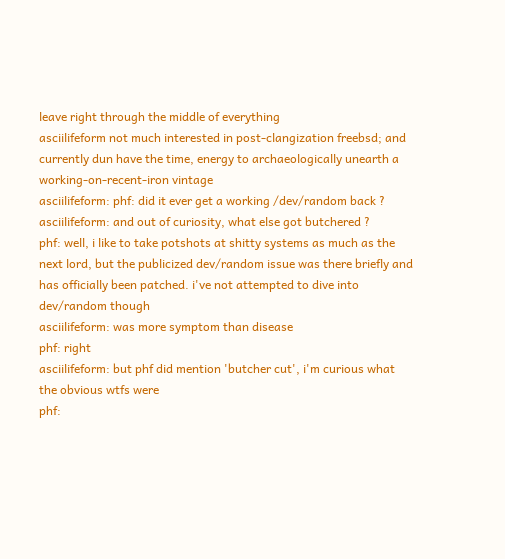leave right through the middle of everything
asciilifeform not much interested in post-clangization freebsd; and currently dun have the time, energy to archaeologically unearth a working-on-recent-iron vintage
asciilifeform: phf: did it ever get a working /dev/random back ?
asciilifeform: and out of curiosity, what else got butchered ?
phf: well, i like to take potshots at shitty systems as much as the next lord, but the publicized dev/random issue was there briefly and has officially been patched. i've not attempted to dive into dev/random though
asciilifeform: was more symptom than disease
phf: right
asciilifeform: but phf did mention 'butcher cut', i'm curious what the obvious wtfs were
phf: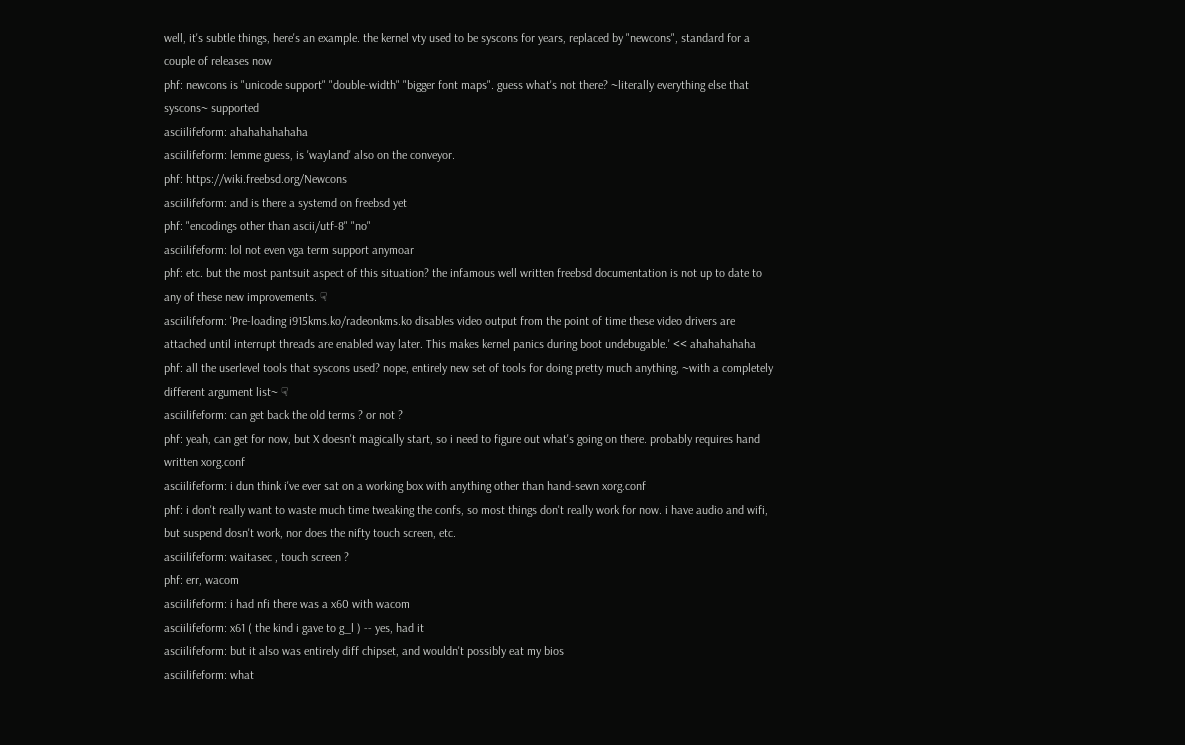well, it's subtle things, here's an example. the kernel vty used to be syscons for years, replaced by "newcons", standard for a couple of releases now
phf: newcons is "unicode support" "double-width" "bigger font maps". guess what's not there? ~literally everything else that syscons~ supported
asciilifeform: ahahahahahaha
asciilifeform: lemme guess, is 'wayland' also on the conveyor.
phf: https://wiki.freebsd.org/Newcons
asciilifeform: and is there a systemd on freebsd yet
phf: "encodings other than ascii/utf-8" "no"
asciilifeform: lol not even vga term support anymoar
phf: etc. but the most pantsuit aspect of this situation? the infamous well written freebsd documentation is not up to date to any of these new improvements. ☟
asciilifeform: 'Pre-loading i915kms.ko/radeonkms.ko disables video output from the point of time these video drivers are attached until interrupt threads are enabled way later. This makes kernel panics during boot undebugable.' << ahahahahaha
phf: all the userlevel tools that syscons used? nope, entirely new set of tools for doing pretty much anything, ~with a completely different argument list~ ☟
asciilifeform: can get back the old terms ? or not ?
phf: yeah, can get for now, but X doesn't magically start, so i need to figure out what's going on there. probably requires hand written xorg.conf
asciilifeform: i dun think i've ever sat on a working box with anything other than hand-sewn xorg.conf
phf: i don't really want to waste much time tweaking the confs, so most things don't really work for now. i have audio and wifi, but suspend dosn't work, nor does the nifty touch screen, etc.
asciilifeform: waitasec , touch screen ?
phf: err, wacom
asciilifeform: i had nfi there was a x60 with wacom
asciilifeform: x61 ( the kind i gave to g_l ) -- yes, had it
asciilifeform: but it also was entirely diff chipset, and wouldn't possibly eat my bios
asciilifeform: what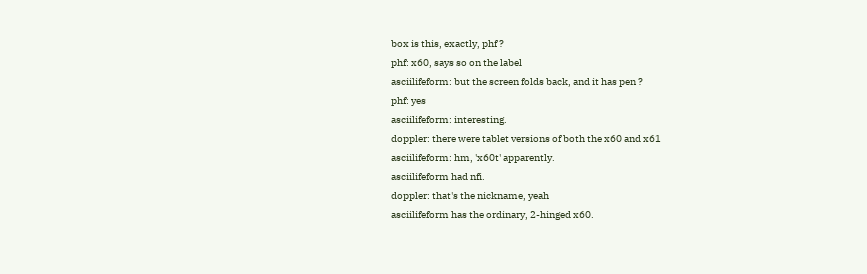box is this, exactly, phf ?
phf: x60, says so on the label
asciilifeform: but the screen folds back, and it has pen ?
phf: yes
asciilifeform: interesting.
doppler: there were tablet versions of both the x60 and x61
asciilifeform: hm, 'x60t' apparently.
asciilifeform had nfi.
doppler: that's the nickname, yeah
asciilifeform has the ordinary, 2-hinged x60.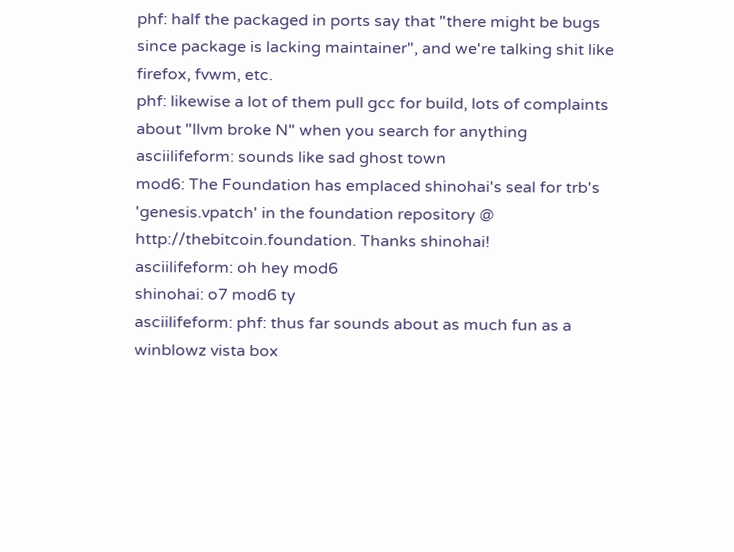phf: half the packaged in ports say that "there might be bugs since package is lacking maintainer", and we're talking shit like firefox, fvwm, etc.
phf: likewise a lot of them pull gcc for build, lots of complaints about "llvm broke N" when you search for anything
asciilifeform: sounds like sad ghost town
mod6: The Foundation has emplaced shinohai's seal for trb's 'genesis.vpatch' in the foundation repository @ http://thebitcoin.foundation. Thanks shinohai!
asciilifeform: oh hey mod6
shinohai: o7 mod6 ty
asciilifeform: phf: thus far sounds about as much fun as a winblowz vista box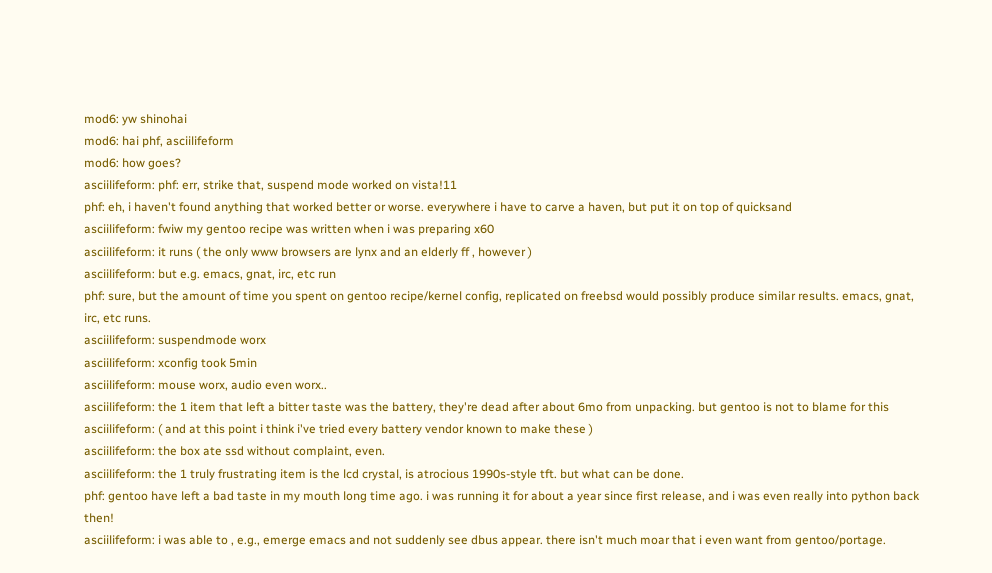mod6: yw shinohai
mod6: hai phf, asciilifeform
mod6: how goes?
asciilifeform: phf: err, strike that, suspend mode worked on vista!11
phf: eh, i haven't found anything that worked better or worse. everywhere i have to carve a haven, but put it on top of quicksand
asciilifeform: fwiw my gentoo recipe was written when i was preparing x60
asciilifeform: it runs ( the only www browsers are lynx and an elderly ff , however )
asciilifeform: but e.g. emacs, gnat, irc, etc run
phf: sure, but the amount of time you spent on gentoo recipe/kernel config, replicated on freebsd would possibly produce similar results. emacs, gnat, irc, etc runs.
asciilifeform: suspendmode worx
asciilifeform: xconfig took 5min
asciilifeform: mouse worx, audio even worx..
asciilifeform: the 1 item that left a bitter taste was the battery, they're dead after about 6mo from unpacking. but gentoo is not to blame for this
asciilifeform: ( and at this point i think i've tried every battery vendor known to make these )
asciilifeform: the box ate ssd without complaint, even.
asciilifeform: the 1 truly frustrating item is the lcd crystal, is atrocious 1990s-style tft. but what can be done.
phf: gentoo have left a bad taste in my mouth long time ago. i was running it for about a year since first release, and i was even really into python back then!
asciilifeform: i was able to , e.g., emerge emacs and not suddenly see dbus appear. there isn't much moar that i even want from gentoo/portage.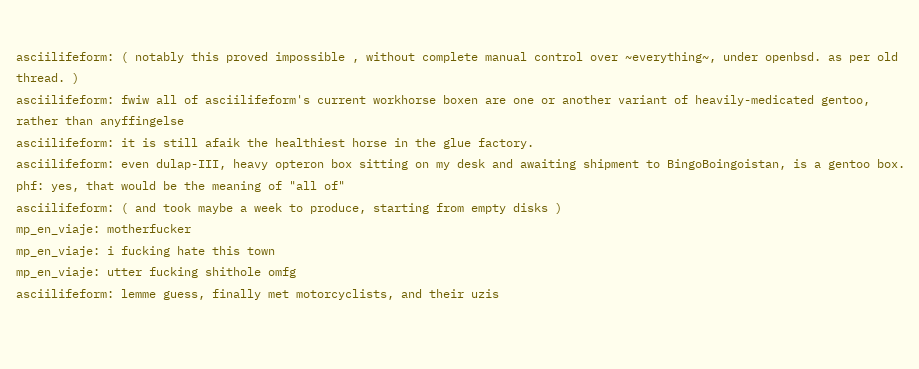asciilifeform: ( notably this proved impossible , without complete manual control over ~everything~, under openbsd. as per old thread. )
asciilifeform: fwiw all of asciilifeform's current workhorse boxen are one or another variant of heavily-medicated gentoo, rather than anyffingelse
asciilifeform: it is still afaik the healthiest horse in the glue factory.
asciilifeform: even dulap-III, heavy opteron box sitting on my desk and awaiting shipment to BingoBoingoistan, is a gentoo box.
phf: yes, that would be the meaning of "all of"
asciilifeform: ( and took maybe a week to produce, starting from empty disks )
mp_en_viaje: motherfucker
mp_en_viaje: i fucking hate this town
mp_en_viaje: utter fucking shithole omfg
asciilifeform: lemme guess, finally met motorcyclists, and their uzis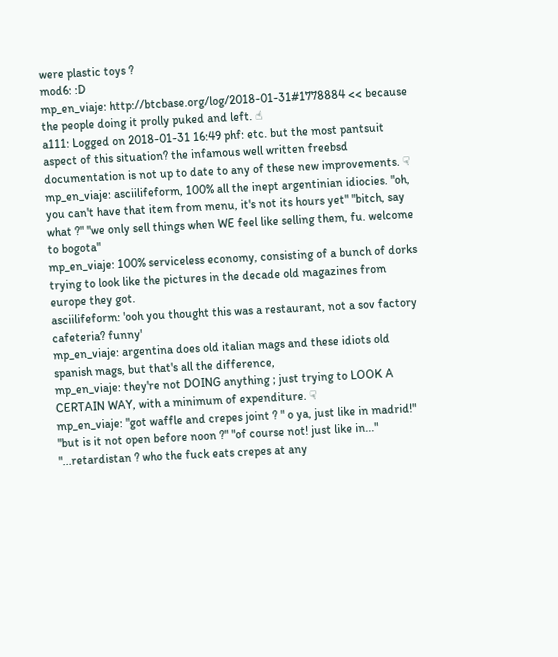were plastic toys ?
mod6: :D
mp_en_viaje: http://btcbase.org/log/2018-01-31#1778884 << because the people doing it prolly puked and left. ☝
a111: Logged on 2018-01-31 16:49 phf: etc. but the most pantsuit aspect of this situation? the infamous well written freebsd documentation is not up to date to any of these new improvements. ☟
mp_en_viaje: asciilifeform, 100% all the inept argentinian idiocies. "oh, you can't have that item from menu, it's not its hours yet" "bitch, say what ?" "we only sell things when WE feel like selling them, fu. welcome to bogota"
mp_en_viaje: 100% serviceless economy, consisting of a bunch of dorks trying to look like the pictures in the decade old magazines from europe they got.
asciilifeform: 'ooh you thought this was a restaurant, not a sov factory cafeteria? funny'
mp_en_viaje: argentina does old italian mags and these idiots old spanish mags, but that's all the difference,
mp_en_viaje: they're not DOING anything ; just trying to LOOK A CERTAIN WAY, with a minimum of expenditure. ☟
mp_en_viaje: "got waffle and crepes joint ? " o ya, just like in madrid!" "but is it not open before noon ?" "of course not! just like in..." "...retardistan ? who the fuck eats crepes at any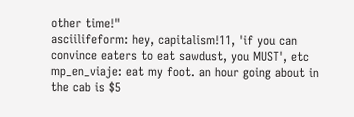other time!"
asciilifeform: hey, capitalism!11, 'if you can convince eaters to eat sawdust, you MUST', etc
mp_en_viaje: eat my foot. an hour going about in the cab is $5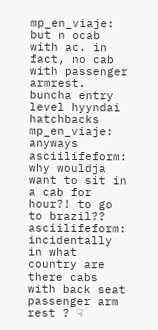mp_en_viaje: but n ocab with ac. in fact, no cab with passenger armrest. buncha entry level hyyndai hatchbacks
mp_en_viaje: anyways
asciilifeform: why wouldja want to sit in a cab for hour?! to go to brazil??
asciilifeform: incidentally in what country are there cabs with back seat passenger arm rest ? ☟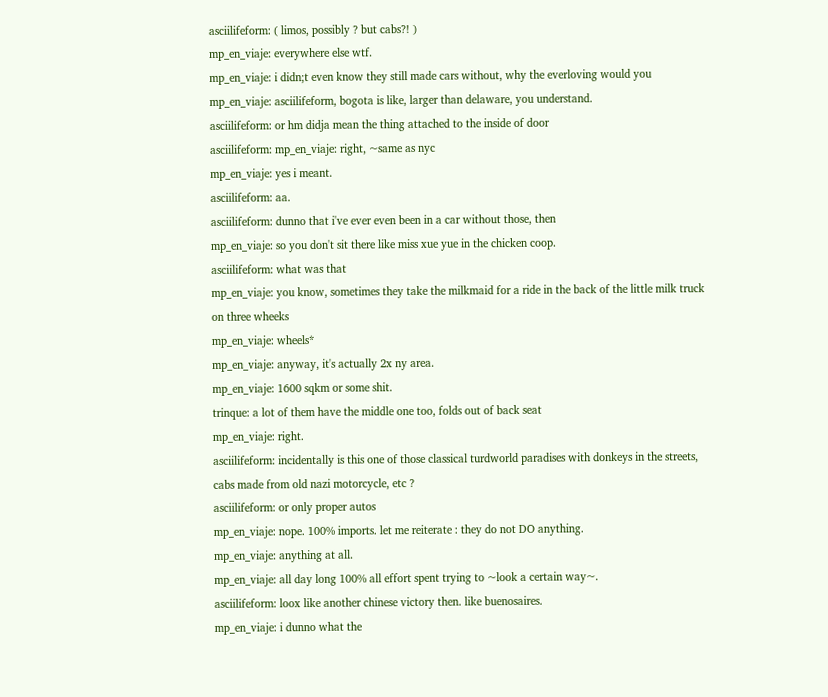asciilifeform: ( limos, possibly ? but cabs?! )
mp_en_viaje: everywhere else wtf.
mp_en_viaje: i didn;t even know they still made cars without, why the everloving would you
mp_en_viaje: asciilifeform, bogota is like, larger than delaware, you understand.
asciilifeform: or hm didja mean the thing attached to the inside of door
asciilifeform: mp_en_viaje: right, ~same as nyc
mp_en_viaje: yes i meant.
asciilifeform: aa.
asciilifeform: dunno that i've ever even been in a car without those, then
mp_en_viaje: so you don't sit there like miss xue yue in the chicken coop.
asciilifeform: what was that
mp_en_viaje: you know, sometimes they take the milkmaid for a ride in the back of the little milk truck on three wheeks
mp_en_viaje: wheels*
mp_en_viaje: anyway, it's actually 2x ny area.
mp_en_viaje: 1600 sqkm or some shit.
trinque: a lot of them have the middle one too, folds out of back seat
mp_en_viaje: right.
asciilifeform: incidentally is this one of those classical turdworld paradises with donkeys in the streets, cabs made from old nazi motorcycle, etc ?
asciilifeform: or only proper autos
mp_en_viaje: nope. 100% imports. let me reiterate : they do not DO anything.
mp_en_viaje: anything at all.
mp_en_viaje: all day long 100% all effort spent trying to ~look a certain way~.
asciilifeform: loox like another chinese victory then. like buenosaires.
mp_en_viaje: i dunno what the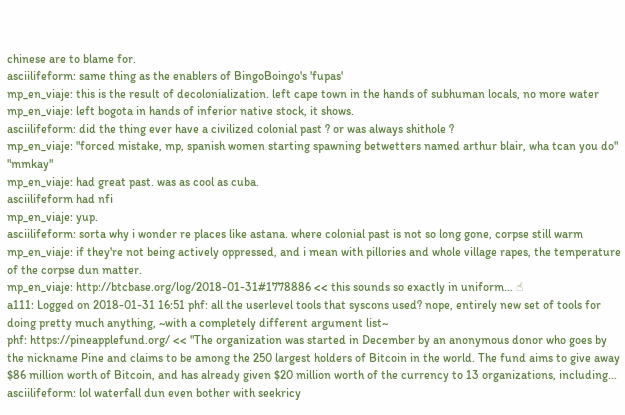chinese are to blame for.
asciilifeform: same thing as the enablers of BingoBoingo's 'fupas'
mp_en_viaje: this is the result of decolonialization. left cape town in the hands of subhuman locals, no more water
mp_en_viaje: left bogota in hands of inferior native stock, it shows.
asciilifeform: did the thing ever have a civilized colonial past ? or was always shithole ?
mp_en_viaje: "forced mistake, mp, spanish women starting spawning betwetters named arthur blair, wha tcan you do" "mmkay"
mp_en_viaje: had great past. was as cool as cuba.
asciilifeform had nfi
mp_en_viaje: yup.
asciilifeform: sorta why i wonder re places like astana. where colonial past is not so long gone, corpse still warm
mp_en_viaje: if they're not being actively oppressed, and i mean with pillories and whole village rapes, the temperature of the corpse dun matter.
mp_en_viaje: http://btcbase.org/log/2018-01-31#1778886 << this sounds so exactly in uniform... ☝
a111: Logged on 2018-01-31 16:51 phf: all the userlevel tools that syscons used? nope, entirely new set of tools for doing pretty much anything, ~with a completely different argument list~
phf: https://pineapplefund.org/ << "The organization was started in December by an anonymous donor who goes by the nickname Pine and claims to be among the 250 largest holders of Bitcoin in the world. The fund aims to give away $86 million worth of Bitcoin, and has already given $20 million worth of the currency to 13 organizations, including...
asciilifeform: lol waterfall dun even bother with seekricy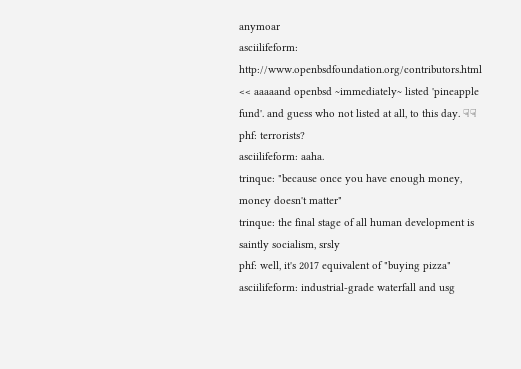anymoar
asciilifeform: http://www.openbsdfoundation.org/contributors.html << aaaaand openbsd ~immediately~ listed 'pineapple fund'. and guess who not listed at all, to this day. ☟☟
phf: terrorists?
asciilifeform: aaha.
trinque: "because once you have enough money, money doesn't matter"
trinque: the final stage of all human development is saintly socialism, srsly
phf: well, it's 2017 equivalent of "buying pizza"
asciilifeform: industrial-grade waterfall and usg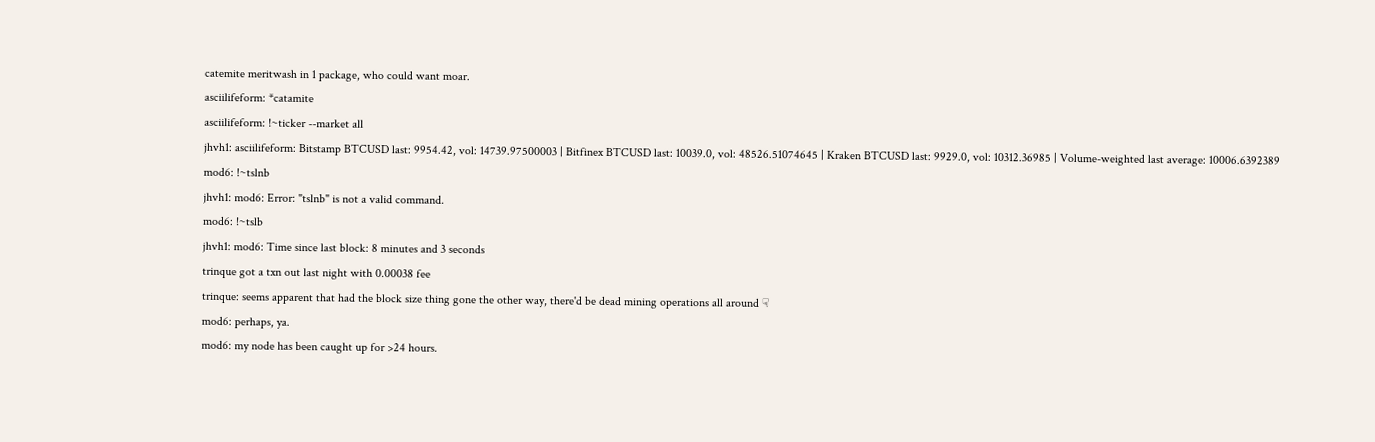catemite meritwash in 1 package, who could want moar.
asciilifeform: *catamite
asciilifeform: !~ticker --market all
jhvh1: asciilifeform: Bitstamp BTCUSD last: 9954.42, vol: 14739.97500003 | Bitfinex BTCUSD last: 10039.0, vol: 48526.51074645 | Kraken BTCUSD last: 9929.0, vol: 10312.36985 | Volume-weighted last average: 10006.6392389
mod6: !~tslnb
jhvh1: mod6: Error: "tslnb" is not a valid command.
mod6: !~tslb
jhvh1: mod6: Time since last block: 8 minutes and 3 seconds
trinque got a txn out last night with 0.00038 fee
trinque: seems apparent that had the block size thing gone the other way, there'd be dead mining operations all around ☟
mod6: perhaps, ya.
mod6: my node has been caught up for >24 hours.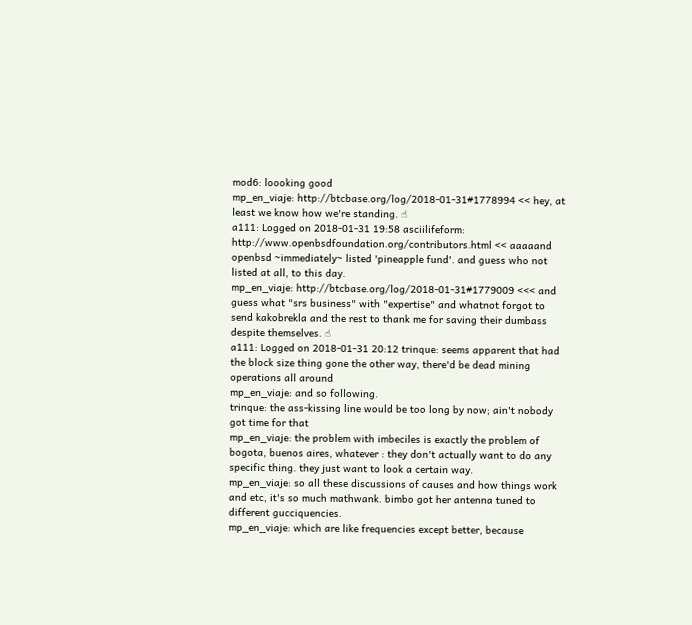mod6: loooking good
mp_en_viaje: http://btcbase.org/log/2018-01-31#1778994 << hey, at least we know how we're standing. ☝
a111: Logged on 2018-01-31 19:58 asciilifeform: http://www.openbsdfoundation.org/contributors.html << aaaaand openbsd ~immediately~ listed 'pineapple fund'. and guess who not listed at all, to this day.
mp_en_viaje: http://btcbase.org/log/2018-01-31#1779009 <<< and guess what "srs business" with "expertise" and whatnot forgot to send kakobrekla and the rest to thank me for saving their dumbass despite themselves. ☝
a111: Logged on 2018-01-31 20:12 trinque: seems apparent that had the block size thing gone the other way, there'd be dead mining operations all around
mp_en_viaje: and so following.
trinque: the ass-kissing line would be too long by now; ain't nobody got time for that
mp_en_viaje: the problem with imbeciles is exactly the problem of bogota, buenos aires, whatever : they don't actually want to do any specific thing. they just want to look a certain way.
mp_en_viaje: so all these discussions of causes and how things work and etc, it's so much mathwank. bimbo got her antenna tuned to different gucciquencies.
mp_en_viaje: which are like frequencies except better, because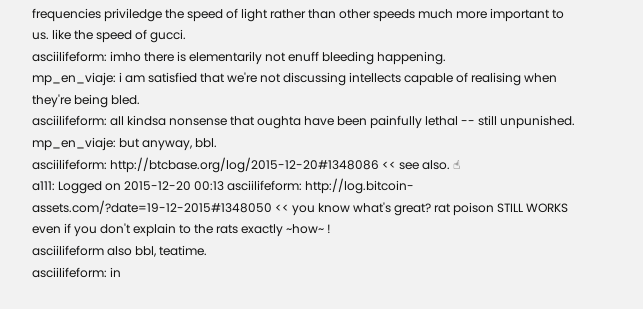frequencies priviledge the speed of light rather than other speeds much more important to us. like the speed of gucci.
asciilifeform: imho there is elementarily not enuff bleeding happening.
mp_en_viaje: i am satisfied that we're not discussing intellects capable of realising when they're being bled.
asciilifeform: all kindsa nonsense that oughta have been painfully lethal -- still unpunished.
mp_en_viaje: but anyway, bbl.
asciilifeform: http://btcbase.org/log/2015-12-20#1348086 << see also. ☝
a111: Logged on 2015-12-20 00:13 asciilifeform: http://log.bitcoin-assets.com/?date=19-12-2015#1348050 << you know what's great? rat poison STILL WORKS even if you don't explain to the rats exactly ~how~ !
asciilifeform also bbl, teatime.
asciilifeform: in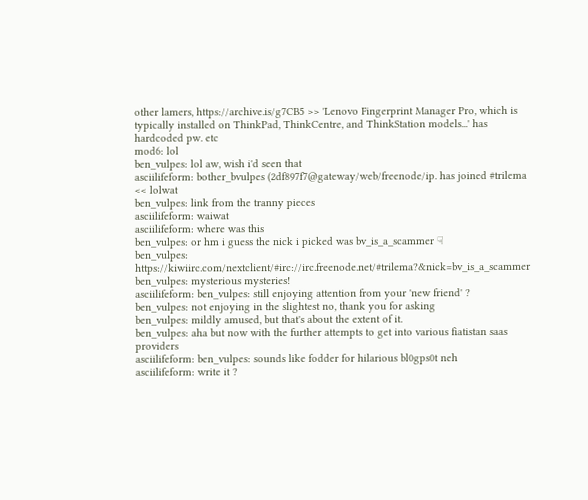other lamers, https://archive.is/g7CB5 >> 'Lenovo Fingerprint Manager Pro, which is typically installed on ThinkPad, ThinkCentre, and ThinkStation models...' has hardcoded pw. etc
mod6: lol
ben_vulpes: lol aw, wish i'd seen that
asciilifeform: bother_bvulpes (2df897f7@gateway/web/freenode/ip. has joined #trilema << lolwat
ben_vulpes: link from the tranny pieces
asciilifeform: waiwat
asciilifeform: where was this
ben_vulpes: or hm i guess the nick i picked was bv_is_a_scammer ☟
ben_vulpes: https://kiwiirc.com/nextclient/#irc://irc.freenode.net/#trilema?&nick=bv_is_a_scammer
ben_vulpes: mysterious mysteries!
asciilifeform: ben_vulpes: still enjoying attention from your 'new friend' ?
ben_vulpes: not enjoying in the slightest no, thank you for asking
ben_vulpes: mildly amused, but that's about the extent of it.
ben_vulpes: aha but now with the further attempts to get into various fiatistan saas providers
asciilifeform: ben_vulpes: sounds like fodder for hilarious bl0gps0t neh
asciilifeform: write it ?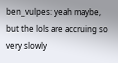ben_vulpes: yeah maybe, but the lols are accruing so very slowly